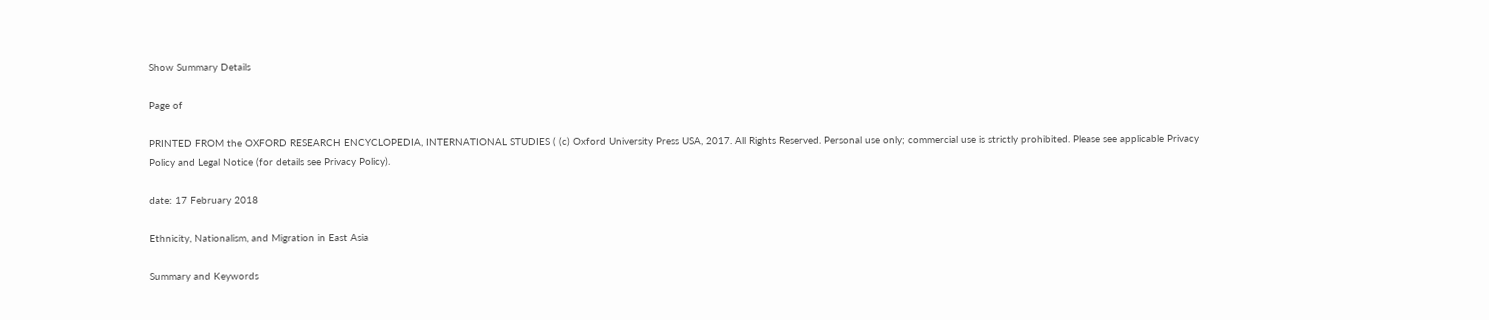Show Summary Details

Page of

PRINTED FROM the OXFORD RESEARCH ENCYCLOPEDIA, INTERNATIONAL STUDIES ( (c) Oxford University Press USA, 2017. All Rights Reserved. Personal use only; commercial use is strictly prohibited. Please see applicable Privacy Policy and Legal Notice (for details see Privacy Policy).

date: 17 February 2018

Ethnicity, Nationalism, and Migration in East Asia

Summary and Keywords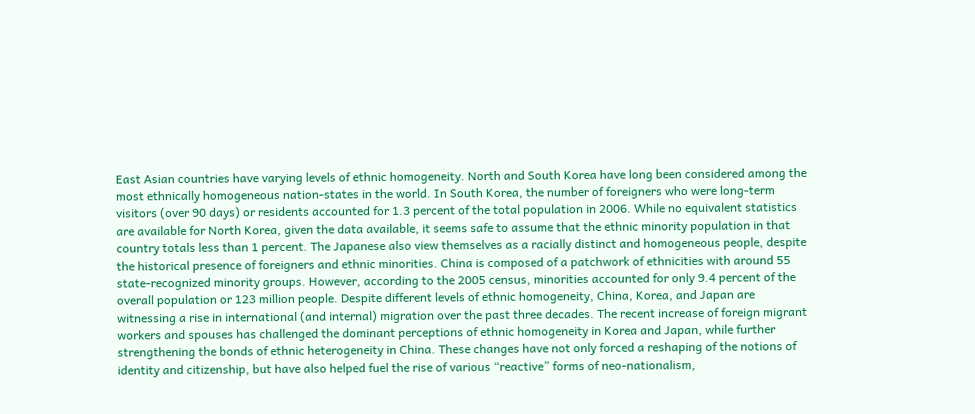East Asian countries have varying levels of ethnic homogeneity. North and South Korea have long been considered among the most ethnically homogeneous nation-states in the world. In South Korea, the number of foreigners who were long-term visitors (over 90 days) or residents accounted for 1.3 percent of the total population in 2006. While no equivalent statistics are available for North Korea, given the data available, it seems safe to assume that the ethnic minority population in that country totals less than 1 percent. The Japanese also view themselves as a racially distinct and homogeneous people, despite the historical presence of foreigners and ethnic minorities. China is composed of a patchwork of ethnicities with around 55 state-recognized minority groups. However, according to the 2005 census, minorities accounted for only 9.4 percent of the overall population or 123 million people. Despite different levels of ethnic homogeneity, China, Korea, and Japan are witnessing a rise in international (and internal) migration over the past three decades. The recent increase of foreign migrant workers and spouses has challenged the dominant perceptions of ethnic homogeneity in Korea and Japan, while further strengthening the bonds of ethnic heterogeneity in China. These changes have not only forced a reshaping of the notions of identity and citizenship, but have also helped fuel the rise of various “reactive” forms of neo-nationalism,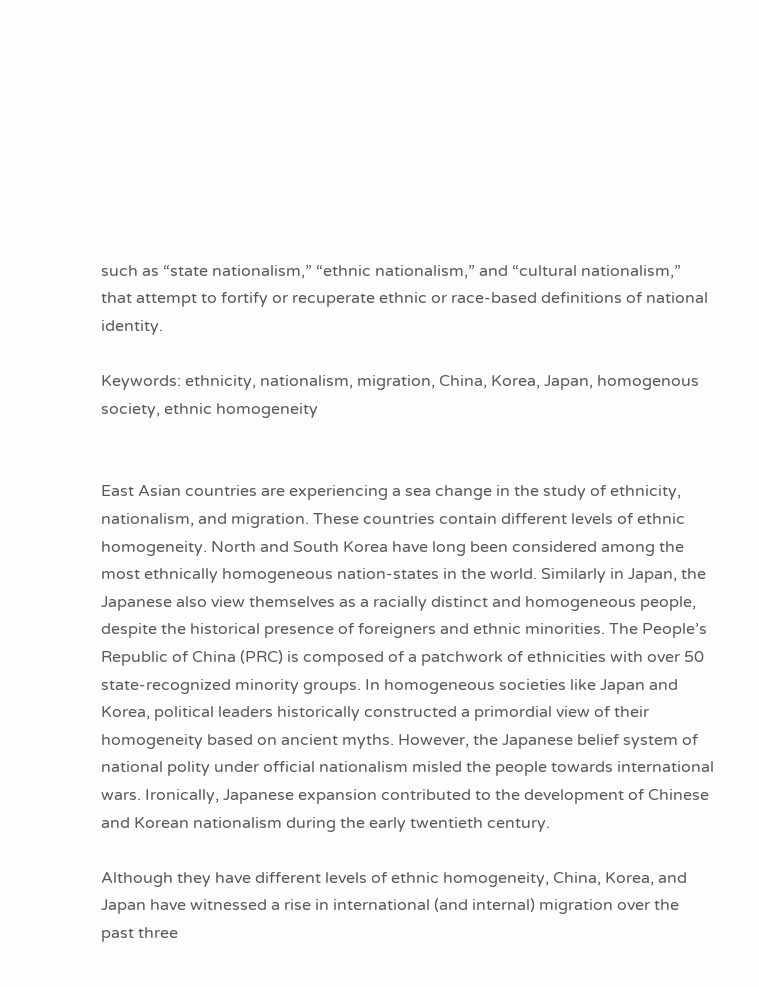such as “state nationalism,” “ethnic nationalism,” and “cultural nationalism,” that attempt to fortify or recuperate ethnic or race-based definitions of national identity.

Keywords: ethnicity, nationalism, migration, China, Korea, Japan, homogenous society, ethnic homogeneity


East Asian countries are experiencing a sea change in the study of ethnicity, nationalism, and migration. These countries contain different levels of ethnic homogeneity. North and South Korea have long been considered among the most ethnically homogeneous nation-states in the world. Similarly in Japan, the Japanese also view themselves as a racially distinct and homogeneous people, despite the historical presence of foreigners and ethnic minorities. The People’s Republic of China (PRC) is composed of a patchwork of ethnicities with over 50 state-recognized minority groups. In homogeneous societies like Japan and Korea, political leaders historically constructed a primordial view of their homogeneity based on ancient myths. However, the Japanese belief system of national polity under official nationalism misled the people towards international wars. Ironically, Japanese expansion contributed to the development of Chinese and Korean nationalism during the early twentieth century.

Although they have different levels of ethnic homogeneity, China, Korea, and Japan have witnessed a rise in international (and internal) migration over the past three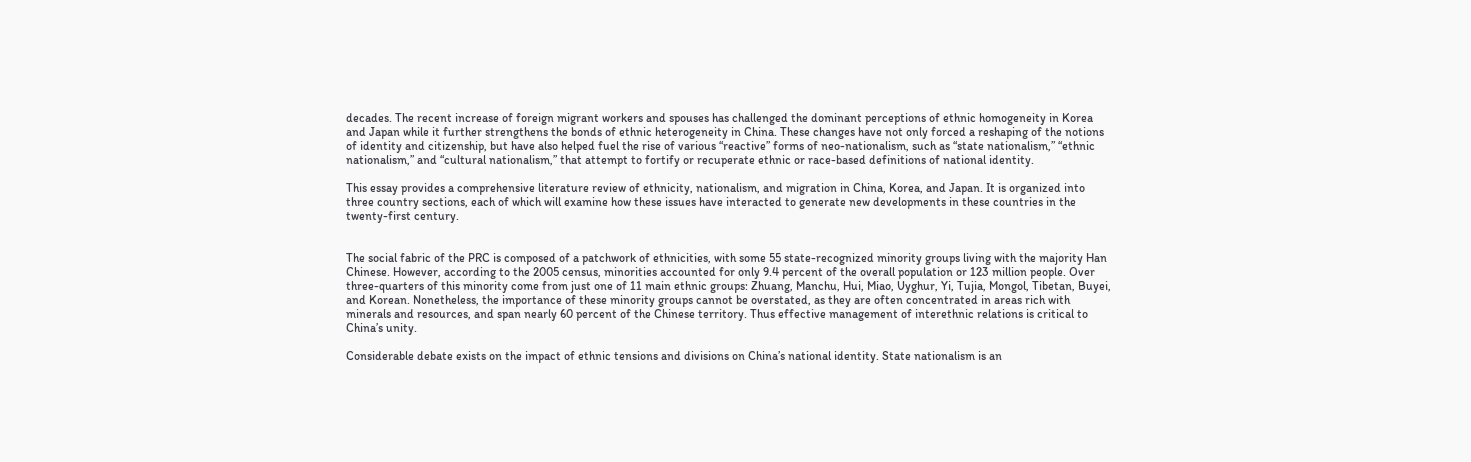decades. The recent increase of foreign migrant workers and spouses has challenged the dominant perceptions of ethnic homogeneity in Korea and Japan while it further strengthens the bonds of ethnic heterogeneity in China. These changes have not only forced a reshaping of the notions of identity and citizenship, but have also helped fuel the rise of various “reactive” forms of neo-nationalism, such as “state nationalism,” “ethnic nationalism,” and “cultural nationalism,” that attempt to fortify or recuperate ethnic or race-based definitions of national identity.

This essay provides a comprehensive literature review of ethnicity, nationalism, and migration in China, Korea, and Japan. It is organized into three country sections, each of which will examine how these issues have interacted to generate new developments in these countries in the twenty-first century.


The social fabric of the PRC is composed of a patchwork of ethnicities, with some 55 state-recognized minority groups living with the majority Han Chinese. However, according to the 2005 census, minorities accounted for only 9.4 percent of the overall population or 123 million people. Over three-quarters of this minority come from just one of 11 main ethnic groups: Zhuang, Manchu, Hui, Miao, Uyghur, Yi, Tujia, Mongol, Tibetan, Buyei, and Korean. Nonetheless, the importance of these minority groups cannot be overstated, as they are often concentrated in areas rich with minerals and resources, and span nearly 60 percent of the Chinese territory. Thus effective management of interethnic relations is critical to China’s unity.

Considerable debate exists on the impact of ethnic tensions and divisions on China’s national identity. State nationalism is an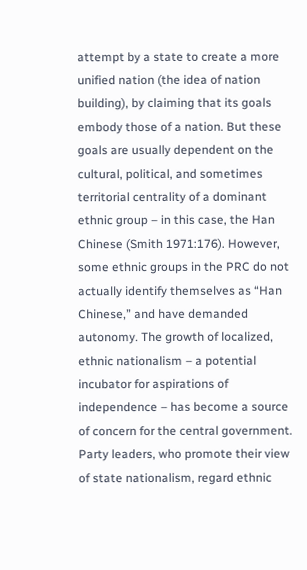attempt by a state to create a more unified nation (the idea of nation building), by claiming that its goals embody those of a nation. But these goals are usually dependent on the cultural, political, and sometimes territorial centrality of a dominant ethnic group – in this case, the Han Chinese (Smith 1971:176). However, some ethnic groups in the PRC do not actually identify themselves as “Han Chinese,” and have demanded autonomy. The growth of localized, ethnic nationalism – a potential incubator for aspirations of independence – has become a source of concern for the central government. Party leaders, who promote their view of state nationalism, regard ethnic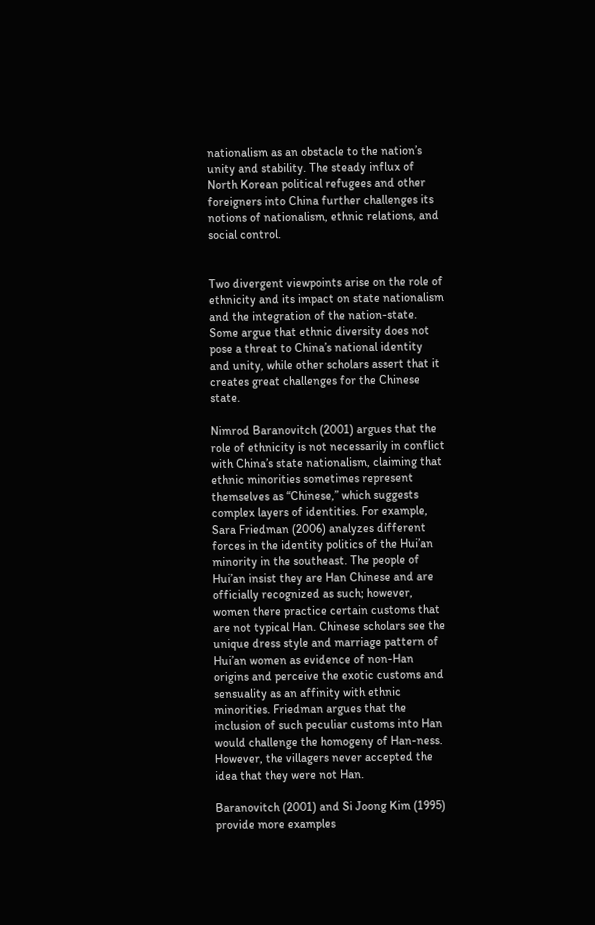nationalism as an obstacle to the nation’s unity and stability. The steady influx of North Korean political refugees and other foreigners into China further challenges its notions of nationalism, ethnic relations, and social control.


Two divergent viewpoints arise on the role of ethnicity and its impact on state nationalism and the integration of the nation-state. Some argue that ethnic diversity does not pose a threat to China’s national identity and unity, while other scholars assert that it creates great challenges for the Chinese state.

Nimrod Baranovitch (2001) argues that the role of ethnicity is not necessarily in conflict with China’s state nationalism, claiming that ethnic minorities sometimes represent themselves as “Chinese,” which suggests complex layers of identities. For example, Sara Friedman (2006) analyzes different forces in the identity politics of the Hui’an minority in the southeast. The people of Hui’an insist they are Han Chinese and are officially recognized as such; however, women there practice certain customs that are not typical Han. Chinese scholars see the unique dress style and marriage pattern of Hui’an women as evidence of non-Han origins and perceive the exotic customs and sensuality as an affinity with ethnic minorities. Friedman argues that the inclusion of such peculiar customs into Han would challenge the homogeny of Han-ness. However, the villagers never accepted the idea that they were not Han.

Baranovitch (2001) and Si Joong Kim (1995) provide more examples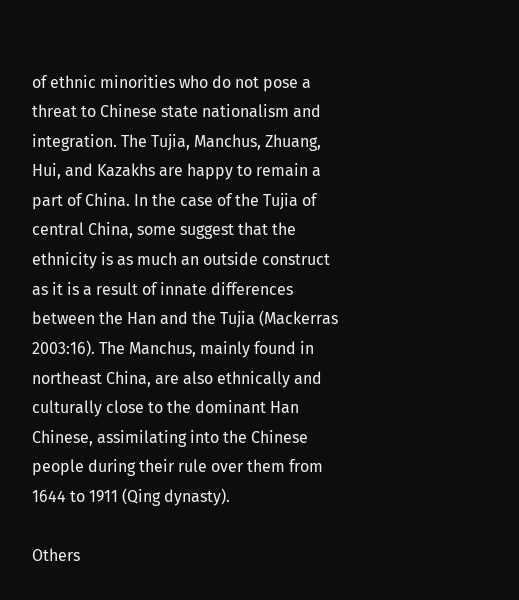of ethnic minorities who do not pose a threat to Chinese state nationalism and integration. The Tujia, Manchus, Zhuang, Hui, and Kazakhs are happy to remain a part of China. In the case of the Tujia of central China, some suggest that the ethnicity is as much an outside construct as it is a result of innate differences between the Han and the Tujia (Mackerras 2003:16). The Manchus, mainly found in northeast China, are also ethnically and culturally close to the dominant Han Chinese, assimilating into the Chinese people during their rule over them from 1644 to 1911 (Qing dynasty).

Others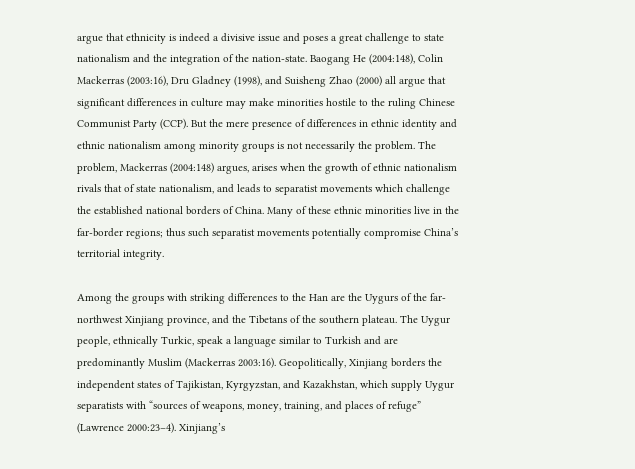argue that ethnicity is indeed a divisive issue and poses a great challenge to state nationalism and the integration of the nation-state. Baogang He (2004:148), Colin Mackerras (2003:16), Dru Gladney (1998), and Suisheng Zhao (2000) all argue that significant differences in culture may make minorities hostile to the ruling Chinese Communist Party (CCP). But the mere presence of differences in ethnic identity and ethnic nationalism among minority groups is not necessarily the problem. The problem, Mackerras (2004:148) argues, arises when the growth of ethnic nationalism rivals that of state nationalism, and leads to separatist movements which challenge the established national borders of China. Many of these ethnic minorities live in the far-border regions; thus such separatist movements potentially compromise China’s territorial integrity.

Among the groups with striking differences to the Han are the Uygurs of the far-northwest Xinjiang province, and the Tibetans of the southern plateau. The Uygur people, ethnically Turkic, speak a language similar to Turkish and are predominantly Muslim (Mackerras 2003:16). Geopolitically, Xinjiang borders the independent states of Tajikistan, Kyrgyzstan, and Kazakhstan, which supply Uygur separatists with “sources of weapons, money, training, and places of refuge” (Lawrence 2000:23–4). Xinjiang’s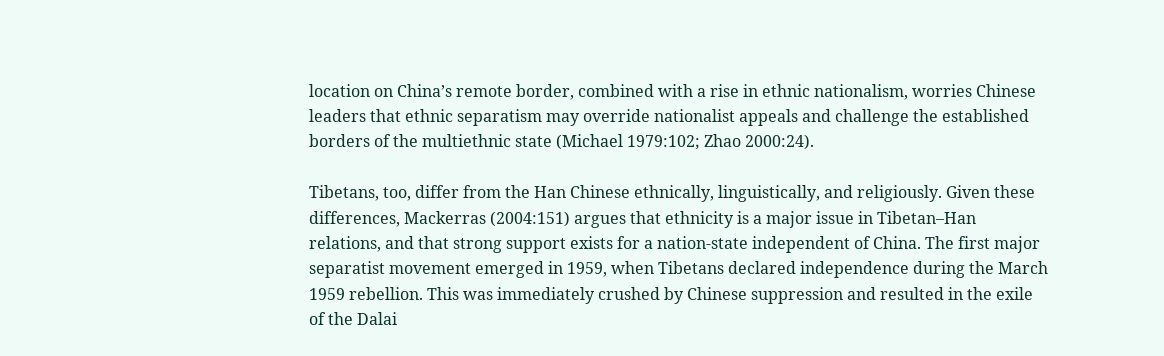location on China’s remote border, combined with a rise in ethnic nationalism, worries Chinese leaders that ethnic separatism may override nationalist appeals and challenge the established borders of the multiethnic state (Michael 1979:102; Zhao 2000:24).

Tibetans, too, differ from the Han Chinese ethnically, linguistically, and religiously. Given these differences, Mackerras (2004:151) argues that ethnicity is a major issue in Tibetan–Han relations, and that strong support exists for a nation-state independent of China. The first major separatist movement emerged in 1959, when Tibetans declared independence during the March 1959 rebellion. This was immediately crushed by Chinese suppression and resulted in the exile of the Dalai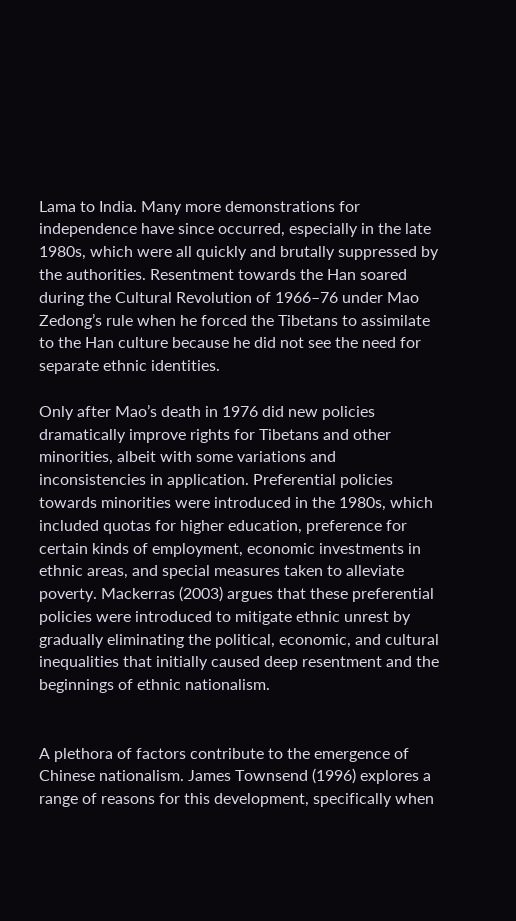Lama to India. Many more demonstrations for independence have since occurred, especially in the late 1980s, which were all quickly and brutally suppressed by the authorities. Resentment towards the Han soared during the Cultural Revolution of 1966–76 under Mao Zedong’s rule when he forced the Tibetans to assimilate to the Han culture because he did not see the need for separate ethnic identities.

Only after Mao’s death in 1976 did new policies dramatically improve rights for Tibetans and other minorities, albeit with some variations and inconsistencies in application. Preferential policies towards minorities were introduced in the 1980s, which included quotas for higher education, preference for certain kinds of employment, economic investments in ethnic areas, and special measures taken to alleviate poverty. Mackerras (2003) argues that these preferential policies were introduced to mitigate ethnic unrest by gradually eliminating the political, economic, and cultural inequalities that initially caused deep resentment and the beginnings of ethnic nationalism.


A plethora of factors contribute to the emergence of Chinese nationalism. James Townsend (1996) explores a range of reasons for this development, specifically when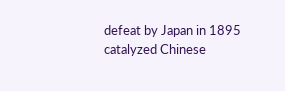defeat by Japan in 1895 catalyzed Chinese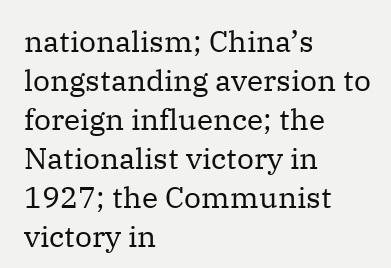nationalism; China’s longstanding aversion to foreign influence; the Nationalist victory in 1927; the Communist victory in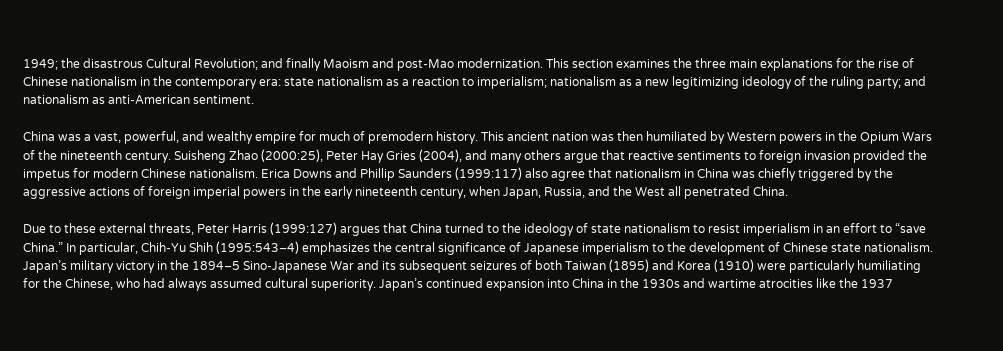1949; the disastrous Cultural Revolution; and finally Maoism and post-Mao modernization. This section examines the three main explanations for the rise of Chinese nationalism in the contemporary era: state nationalism as a reaction to imperialism; nationalism as a new legitimizing ideology of the ruling party; and nationalism as anti-American sentiment.

China was a vast, powerful, and wealthy empire for much of premodern history. This ancient nation was then humiliated by Western powers in the Opium Wars of the nineteenth century. Suisheng Zhao (2000:25), Peter Hay Gries (2004), and many others argue that reactive sentiments to foreign invasion provided the impetus for modern Chinese nationalism. Erica Downs and Phillip Saunders (1999:117) also agree that nationalism in China was chiefly triggered by the aggressive actions of foreign imperial powers in the early nineteenth century, when Japan, Russia, and the West all penetrated China.

Due to these external threats, Peter Harris (1999:127) argues that China turned to the ideology of state nationalism to resist imperialism in an effort to “save China.” In particular, Chih-Yu Shih (1995:543–4) emphasizes the central significance of Japanese imperialism to the development of Chinese state nationalism. Japan’s military victory in the 1894–5 Sino-Japanese War and its subsequent seizures of both Taiwan (1895) and Korea (1910) were particularly humiliating for the Chinese, who had always assumed cultural superiority. Japan’s continued expansion into China in the 1930s and wartime atrocities like the 1937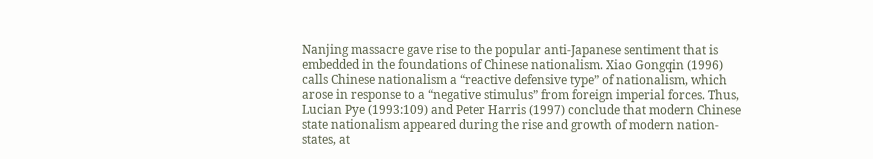Nanjing massacre gave rise to the popular anti-Japanese sentiment that is embedded in the foundations of Chinese nationalism. Xiao Gongqin (1996) calls Chinese nationalism a “reactive defensive type” of nationalism, which arose in response to a “negative stimulus” from foreign imperial forces. Thus, Lucian Pye (1993:109) and Peter Harris (1997) conclude that modern Chinese state nationalism appeared during the rise and growth of modern nation-states, at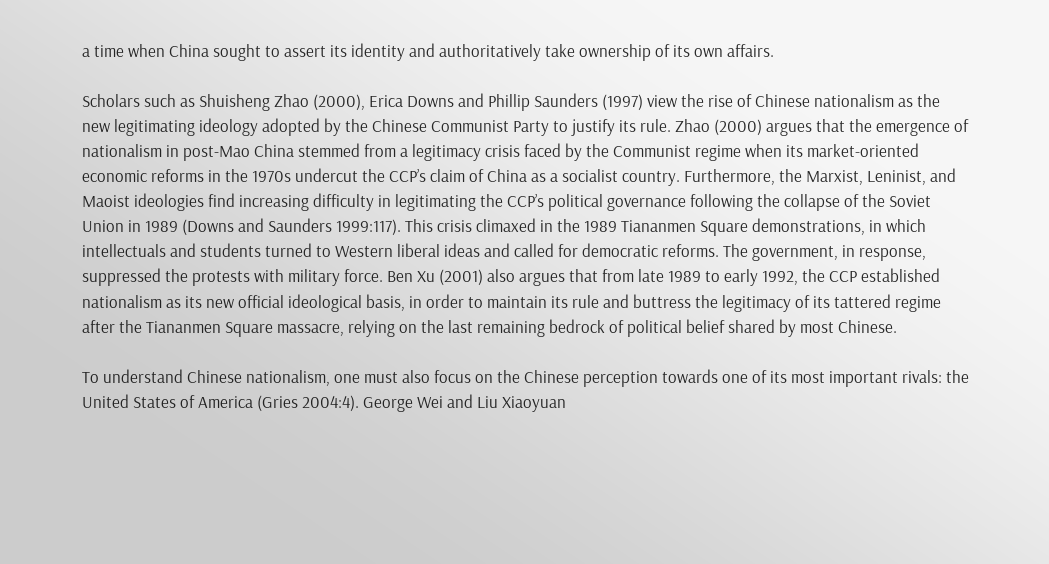a time when China sought to assert its identity and authoritatively take ownership of its own affairs.

Scholars such as Shuisheng Zhao (2000), Erica Downs and Phillip Saunders (1997) view the rise of Chinese nationalism as the new legitimating ideology adopted by the Chinese Communist Party to justify its rule. Zhao (2000) argues that the emergence of nationalism in post-Mao China stemmed from a legitimacy crisis faced by the Communist regime when its market-oriented economic reforms in the 1970s undercut the CCP’s claim of China as a socialist country. Furthermore, the Marxist, Leninist, and Maoist ideologies find increasing difficulty in legitimating the CCP’s political governance following the collapse of the Soviet Union in 1989 (Downs and Saunders 1999:117). This crisis climaxed in the 1989 Tiananmen Square demonstrations, in which intellectuals and students turned to Western liberal ideas and called for democratic reforms. The government, in response, suppressed the protests with military force. Ben Xu (2001) also argues that from late 1989 to early 1992, the CCP established nationalism as its new official ideological basis, in order to maintain its rule and buttress the legitimacy of its tattered regime after the Tiananmen Square massacre, relying on the last remaining bedrock of political belief shared by most Chinese.

To understand Chinese nationalism, one must also focus on the Chinese perception towards one of its most important rivals: the United States of America (Gries 2004:4). George Wei and Liu Xiaoyuan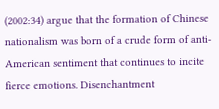(2002:34) argue that the formation of Chinese nationalism was born of a crude form of anti-American sentiment that continues to incite fierce emotions. Disenchantment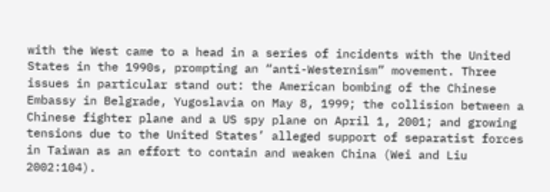with the West came to a head in a series of incidents with the United States in the 1990s, prompting an “anti-Westernism” movement. Three issues in particular stand out: the American bombing of the Chinese Embassy in Belgrade, Yugoslavia on May 8, 1999; the collision between a Chinese fighter plane and a US spy plane on April 1, 2001; and growing tensions due to the United States’ alleged support of separatist forces in Taiwan as an effort to contain and weaken China (Wei and Liu 2002:104).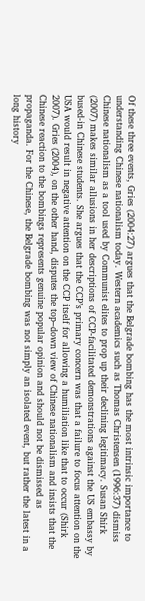Of these three events, Gries (2004:27) argues that the Belgrade bombing has the most intrinsic importance to understanding Chinese nationalism today. Western academics such as Thomas Christensen (1996:37) dismiss Chinese nationalism as a tool used by Communist elites to prop up their declining legitimacy. Susan Shirk (2007) makes similar allusions in her descriptions of CCP-facilitated demonstrations against the US embassy by bused-in Chinese students. She argues that the CCP’s primary concern was that a failure to focus attention on the USA would result in negative attention on the CCP itself for allowing a humiliation like that to occur (Shirk 2007). Gries (2004), on the other hand, disputes the top–down view of Chinese nationalism and insists that the Chinese reaction to the bombings represents genuine popular opinion and should not be dismissed as propaganda. For the Chinese, the Belgrade bombing was not simply an isolated event, but rather the latest in a long history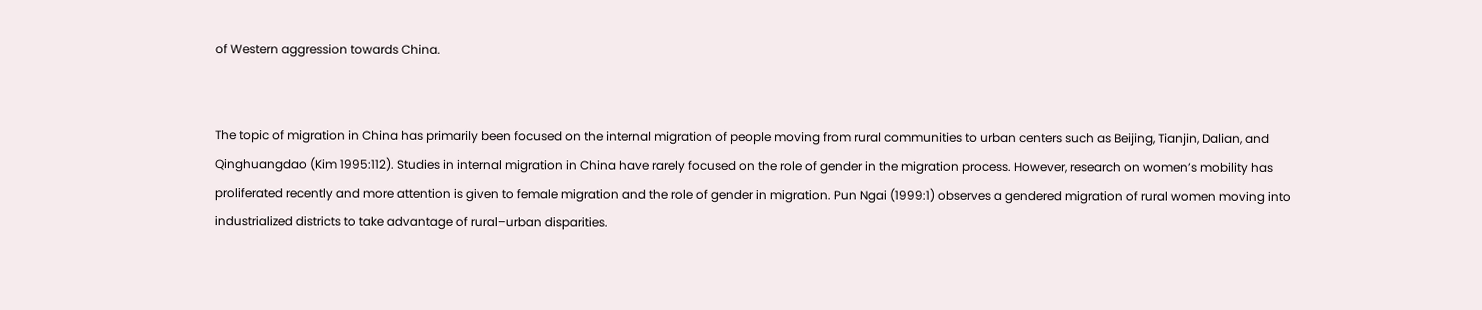of Western aggression towards China.


The topic of migration in China has primarily been focused on the internal migration of people moving from rural communities to urban centers such as Beijing, Tianjin, Dalian, and Qinghuangdao (Kim 1995:112). Studies in internal migration in China have rarely focused on the role of gender in the migration process. However, research on women’s mobility has proliferated recently and more attention is given to female migration and the role of gender in migration. Pun Ngai (1999:1) observes a gendered migration of rural women moving into industrialized districts to take advantage of rural–urban disparities.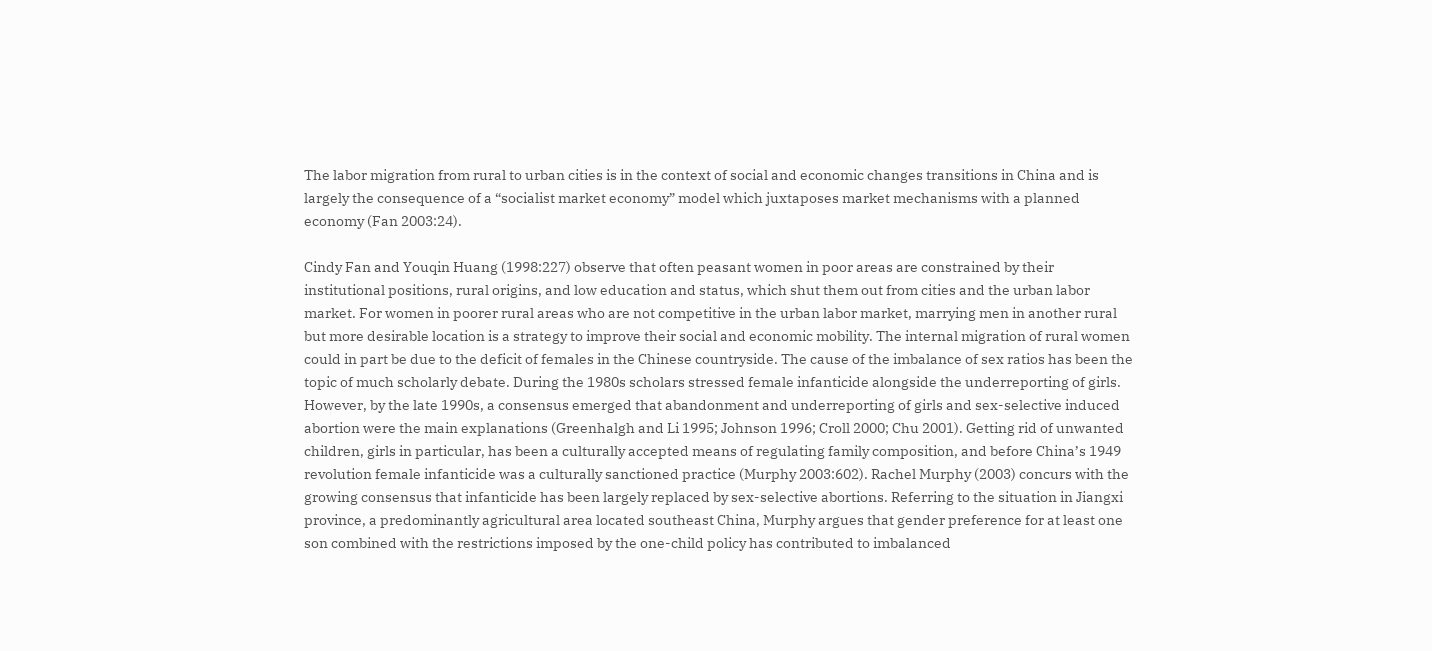The labor migration from rural to urban cities is in the context of social and economic changes transitions in China and is largely the consequence of a “socialist market economy” model which juxtaposes market mechanisms with a planned economy (Fan 2003:24).

Cindy Fan and Youqin Huang (1998:227) observe that often peasant women in poor areas are constrained by their institutional positions, rural origins, and low education and status, which shut them out from cities and the urban labor market. For women in poorer rural areas who are not competitive in the urban labor market, marrying men in another rural but more desirable location is a strategy to improve their social and economic mobility. The internal migration of rural women could in part be due to the deficit of females in the Chinese countryside. The cause of the imbalance of sex ratios has been the topic of much scholarly debate. During the 1980s scholars stressed female infanticide alongside the underreporting of girls. However, by the late 1990s, a consensus emerged that abandonment and underreporting of girls and sex-selective induced abortion were the main explanations (Greenhalgh and Li 1995; Johnson 1996; Croll 2000; Chu 2001). Getting rid of unwanted children, girls in particular, has been a culturally accepted means of regulating family composition, and before China’s 1949 revolution female infanticide was a culturally sanctioned practice (Murphy 2003:602). Rachel Murphy (2003) concurs with the growing consensus that infanticide has been largely replaced by sex-selective abortions. Referring to the situation in Jiangxi province, a predominantly agricultural area located southeast China, Murphy argues that gender preference for at least one son combined with the restrictions imposed by the one-child policy has contributed to imbalanced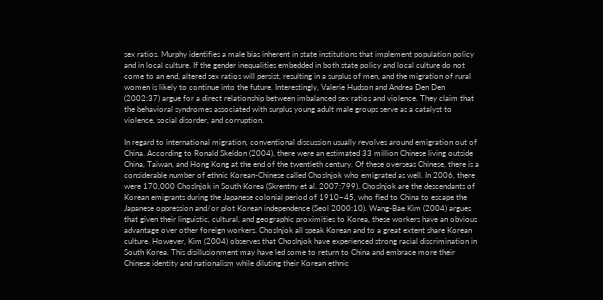sex ratios. Murphy identifies a male bias inherent in state institutions that implement population policy and in local culture. If the gender inequalities embedded in both state policy and local culture do not come to an end, altered sex ratios will persist, resulting in a surplus of men, and the migration of rural women is likely to continue into the future. Interestingly, Valerie Hudson and Andrea Den Den (2002:37) argue for a direct relationship between imbalanced sex ratios and violence. They claim that the behavioral syndromes associated with surplus young adult male groups serve as a catalyst to violence, social disorder, and corruption.

In regard to international migration, conventional discussion usually revolves around emigration out of China. According to Ronald Skeldon (2004), there were an estimated 33 million Chinese living outside China, Taiwan, and Hong Kong at the end of the twentieth century. Of these overseas Chinese, there is a considerable number of ethnic Korean-Chinese called ChosInjok who emigrated as well. In 2006, there were 170,000 ChosInjok in South Korea (Skrentny et al. 2007:799). ChosInjok are the descendants of Korean emigrants during the Japanese colonial period of 1910–45, who fled to China to escape the Japanese oppression and/or plot Korean independence (Seol 2000:10). Wang-Bae Kim (2004) argues that given their linguistic, cultural, and geographic proximities to Korea, these workers have an obvious advantage over other foreign workers. ChosInjok all speak Korean and to a great extent share Korean culture. However, Kim (2004) observes that ChosInjok have experienced strong racial discrimination in South Korea. This disillusionment may have led some to return to China and embrace more their Chinese identity and nationalism while diluting their Korean ethnic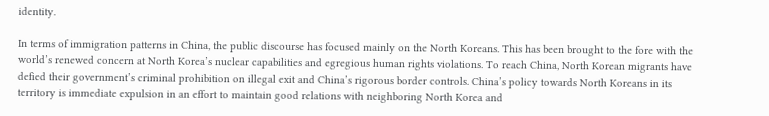identity.

In terms of immigration patterns in China, the public discourse has focused mainly on the North Koreans. This has been brought to the fore with the world’s renewed concern at North Korea’s nuclear capabilities and egregious human rights violations. To reach China, North Korean migrants have defied their government’s criminal prohibition on illegal exit and China’s rigorous border controls. China’s policy towards North Koreans in its territory is immediate expulsion in an effort to maintain good relations with neighboring North Korea and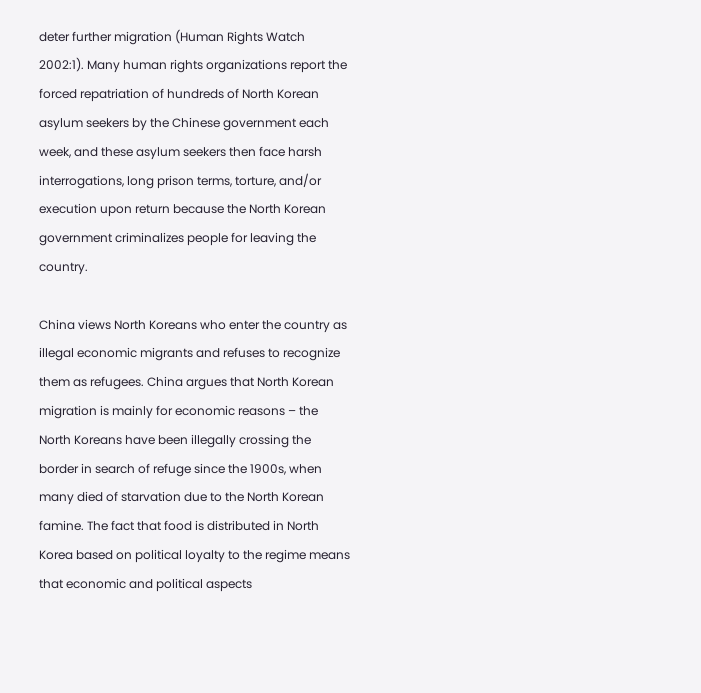deter further migration (Human Rights Watch 2002:1). Many human rights organizations report the forced repatriation of hundreds of North Korean asylum seekers by the Chinese government each week, and these asylum seekers then face harsh interrogations, long prison terms, torture, and/or execution upon return because the North Korean government criminalizes people for leaving the country.

China views North Koreans who enter the country as illegal economic migrants and refuses to recognize them as refugees. China argues that North Korean migration is mainly for economic reasons – the North Koreans have been illegally crossing the border in search of refuge since the 1900s, when many died of starvation due to the North Korean famine. The fact that food is distributed in North Korea based on political loyalty to the regime means that economic and political aspects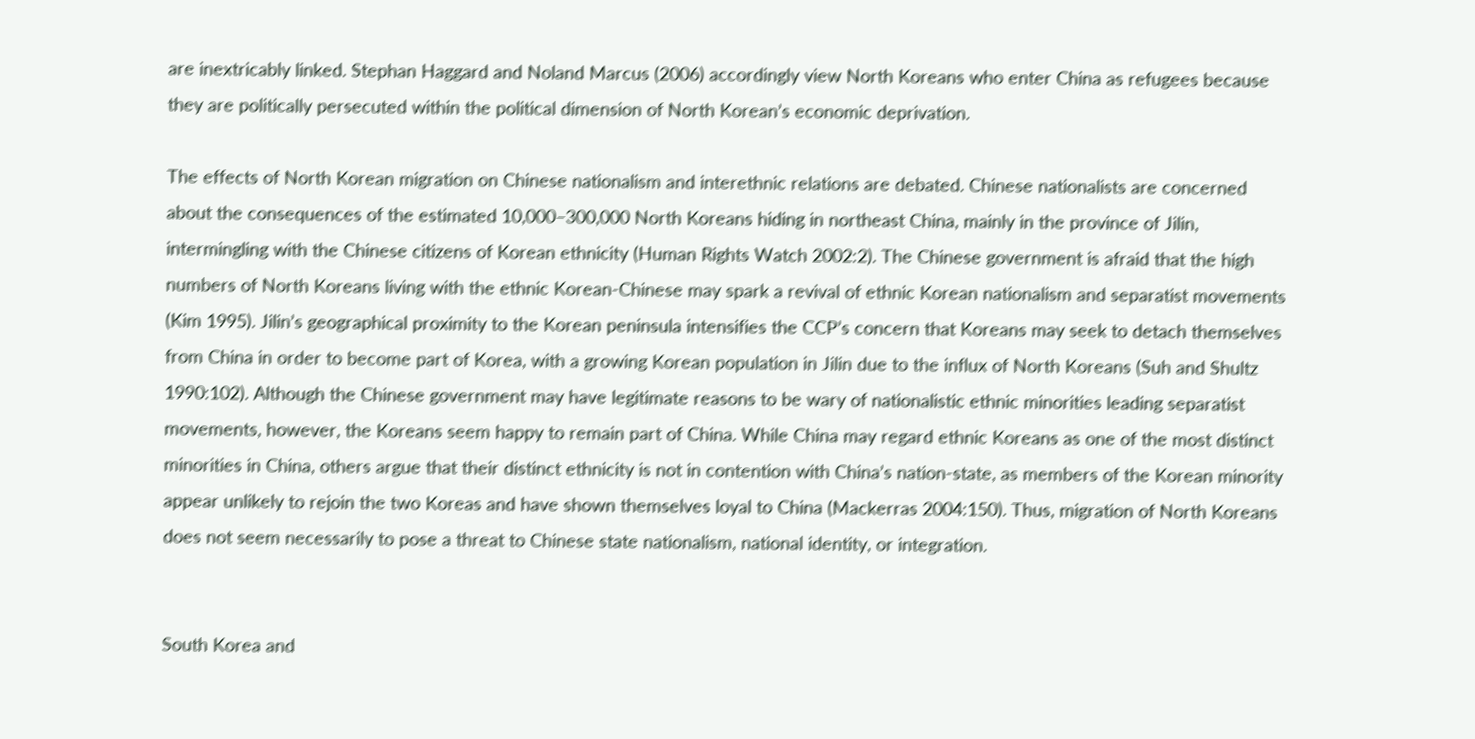are inextricably linked. Stephan Haggard and Noland Marcus (2006) accordingly view North Koreans who enter China as refugees because they are politically persecuted within the political dimension of North Korean’s economic deprivation.

The effects of North Korean migration on Chinese nationalism and interethnic relations are debated. Chinese nationalists are concerned about the consequences of the estimated 10,000–300,000 North Koreans hiding in northeast China, mainly in the province of Jilin, intermingling with the Chinese citizens of Korean ethnicity (Human Rights Watch 2002:2). The Chinese government is afraid that the high numbers of North Koreans living with the ethnic Korean-Chinese may spark a revival of ethnic Korean nationalism and separatist movements (Kim 1995). Jilin’s geographical proximity to the Korean peninsula intensifies the CCP’s concern that Koreans may seek to detach themselves from China in order to become part of Korea, with a growing Korean population in Jilin due to the influx of North Koreans (Suh and Shultz 1990:102). Although the Chinese government may have legitimate reasons to be wary of nationalistic ethnic minorities leading separatist movements, however, the Koreans seem happy to remain part of China. While China may regard ethnic Koreans as one of the most distinct minorities in China, others argue that their distinct ethnicity is not in contention with China’s nation-state, as members of the Korean minority appear unlikely to rejoin the two Koreas and have shown themselves loyal to China (Mackerras 2004:150). Thus, migration of North Koreans does not seem necessarily to pose a threat to Chinese state nationalism, national identity, or integration.


South Korea and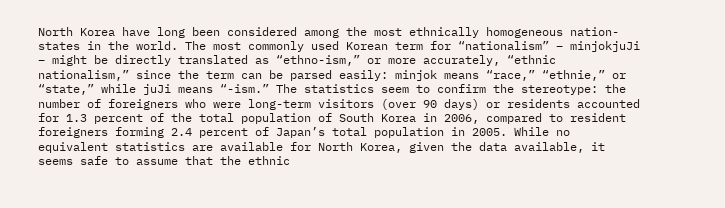North Korea have long been considered among the most ethnically homogeneous nation-states in the world. The most commonly used Korean term for “nationalism” – minjokjuJi – might be directly translated as “ethno-ism,” or more accurately, “ethnic nationalism,” since the term can be parsed easily: minjok means “race,” “ethnie,” or “state,” while juJi means “-ism.” The statistics seem to confirm the stereotype: the number of foreigners who were long-term visitors (over 90 days) or residents accounted for 1.3 percent of the total population of South Korea in 2006, compared to resident foreigners forming 2.4 percent of Japan’s total population in 2005. While no equivalent statistics are available for North Korea, given the data available, it seems safe to assume that the ethnic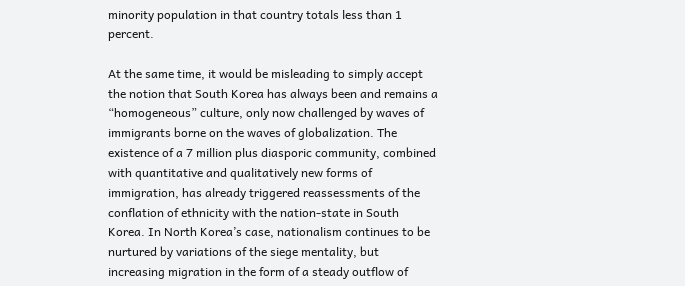minority population in that country totals less than 1 percent.

At the same time, it would be misleading to simply accept the notion that South Korea has always been and remains a “homogeneous” culture, only now challenged by waves of immigrants borne on the waves of globalization. The existence of a 7 million plus diasporic community, combined with quantitative and qualitatively new forms of immigration, has already triggered reassessments of the conflation of ethnicity with the nation-state in South Korea. In North Korea’s case, nationalism continues to be nurtured by variations of the siege mentality, but increasing migration in the form of a steady outflow of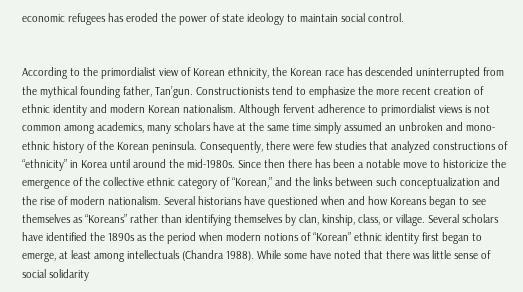economic refugees has eroded the power of state ideology to maintain social control.


According to the primordialist view of Korean ethnicity, the Korean race has descended uninterrupted from the mythical founding father, Tan’gun. Constructionists tend to emphasize the more recent creation of ethnic identity and modern Korean nationalism. Although fervent adherence to primordialist views is not common among academics, many scholars have at the same time simply assumed an unbroken and mono-ethnic history of the Korean peninsula. Consequently, there were few studies that analyzed constructions of “ethnicity” in Korea until around the mid-1980s. Since then there has been a notable move to historicize the emergence of the collective ethnic category of “Korean,” and the links between such conceptualization and the rise of modern nationalism. Several historians have questioned when and how Koreans began to see themselves as “Koreans” rather than identifying themselves by clan, kinship, class, or village. Several scholars have identified the 1890s as the period when modern notions of “Korean” ethnic identity first began to emerge, at least among intellectuals (Chandra 1988). While some have noted that there was little sense of social solidarity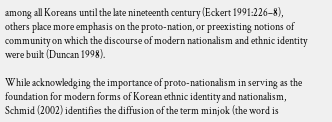among all Koreans until the late nineteenth century (Eckert 1991:226–8), others place more emphasis on the proto-nation, or preexisting notions of community on which the discourse of modern nationalism and ethnic identity were built (Duncan 1998).

While acknowledging the importance of proto-nationalism in serving as the foundation for modern forms of Korean ethnic identity and nationalism, Schmid (2002) identifies the diffusion of the term minjok (the word is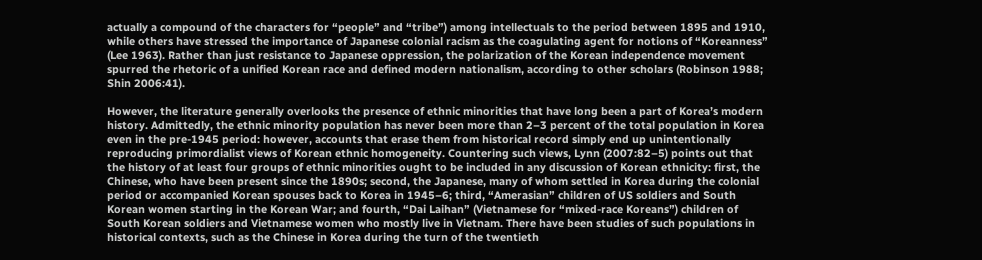actually a compound of the characters for “people” and “tribe”) among intellectuals to the period between 1895 and 1910, while others have stressed the importance of Japanese colonial racism as the coagulating agent for notions of “Koreanness” (Lee 1963). Rather than just resistance to Japanese oppression, the polarization of the Korean independence movement spurred the rhetoric of a unified Korean race and defined modern nationalism, according to other scholars (Robinson 1988; Shin 2006:41).

However, the literature generally overlooks the presence of ethnic minorities that have long been a part of Korea’s modern history. Admittedly, the ethnic minority population has never been more than 2–3 percent of the total population in Korea even in the pre-1945 period: however, accounts that erase them from historical record simply end up unintentionally reproducing primordialist views of Korean ethnic homogeneity. Countering such views, Lynn (2007:82–5) points out that the history of at least four groups of ethnic minorities ought to be included in any discussion of Korean ethnicity: first, the Chinese, who have been present since the 1890s; second, the Japanese, many of whom settled in Korea during the colonial period or accompanied Korean spouses back to Korea in 1945–6; third, “Amerasian” children of US soldiers and South Korean women starting in the Korean War; and fourth, “Dai Laihan” (Vietnamese for “mixed-race Koreans”) children of South Korean soldiers and Vietnamese women who mostly live in Vietnam. There have been studies of such populations in historical contexts, such as the Chinese in Korea during the turn of the twentieth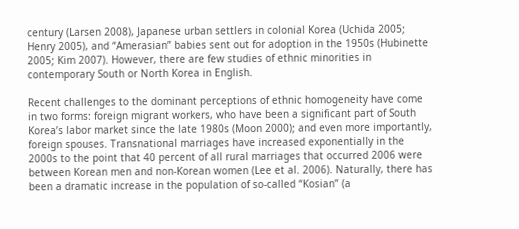century (Larsen 2008), Japanese urban settlers in colonial Korea (Uchida 2005; Henry 2005), and “Amerasian” babies sent out for adoption in the 1950s (Hubinette 2005; Kim 2007). However, there are few studies of ethnic minorities in contemporary South or North Korea in English.

Recent challenges to the dominant perceptions of ethnic homogeneity have come in two forms: foreign migrant workers, who have been a significant part of South Korea’s labor market since the late 1980s (Moon 2000); and even more importantly, foreign spouses. Transnational marriages have increased exponentially in the 2000s to the point that 40 percent of all rural marriages that occurred 2006 were between Korean men and non-Korean women (Lee et al. 2006). Naturally, there has been a dramatic increase in the population of so-called “Kosian” (a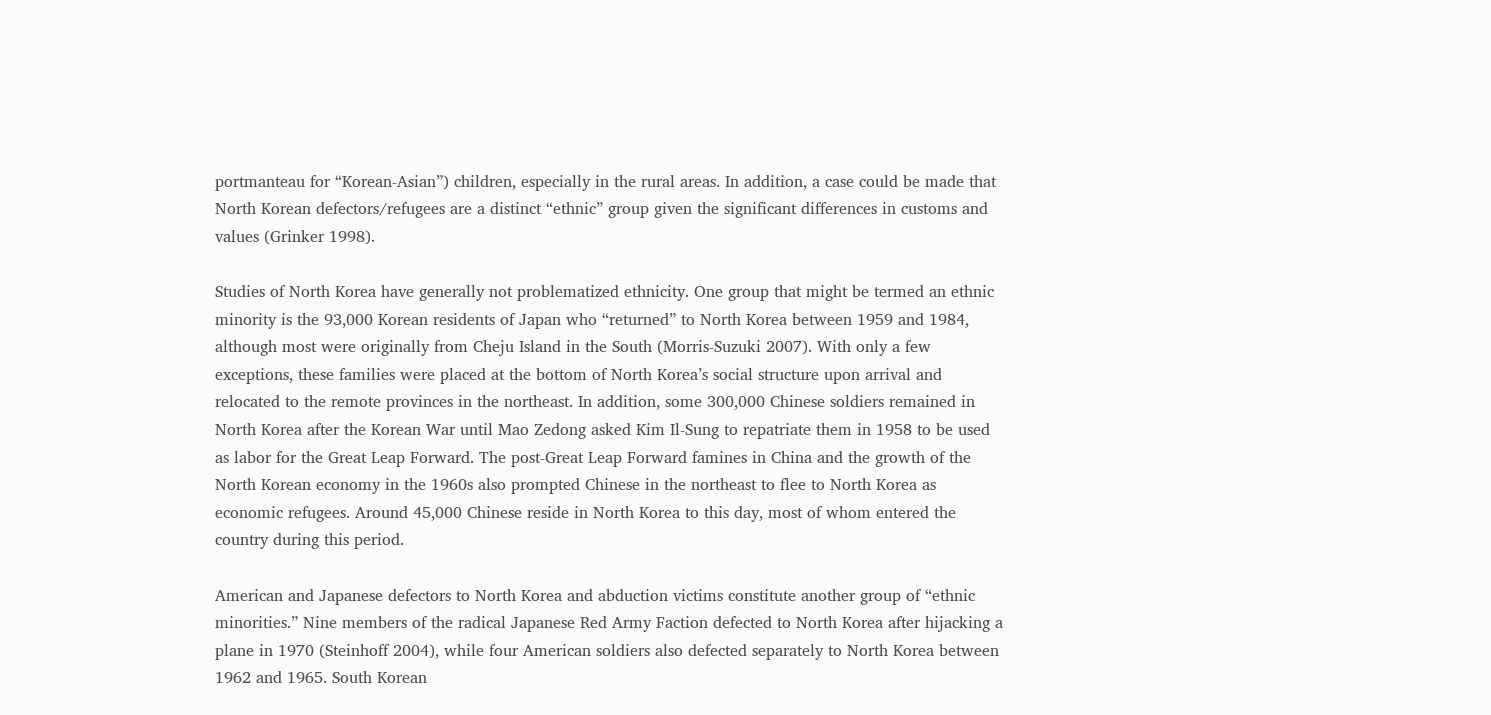portmanteau for “Korean-Asian”) children, especially in the rural areas. In addition, a case could be made that North Korean defectors/refugees are a distinct “ethnic” group given the significant differences in customs and values (Grinker 1998).

Studies of North Korea have generally not problematized ethnicity. One group that might be termed an ethnic minority is the 93,000 Korean residents of Japan who “returned” to North Korea between 1959 and 1984, although most were originally from Cheju Island in the South (Morris-Suzuki 2007). With only a few exceptions, these families were placed at the bottom of North Korea’s social structure upon arrival and relocated to the remote provinces in the northeast. In addition, some 300,000 Chinese soldiers remained in North Korea after the Korean War until Mao Zedong asked Kim Il-Sung to repatriate them in 1958 to be used as labor for the Great Leap Forward. The post-Great Leap Forward famines in China and the growth of the North Korean economy in the 1960s also prompted Chinese in the northeast to flee to North Korea as economic refugees. Around 45,000 Chinese reside in North Korea to this day, most of whom entered the country during this period.

American and Japanese defectors to North Korea and abduction victims constitute another group of “ethnic minorities.” Nine members of the radical Japanese Red Army Faction defected to North Korea after hijacking a plane in 1970 (Steinhoff 2004), while four American soldiers also defected separately to North Korea between 1962 and 1965. South Korean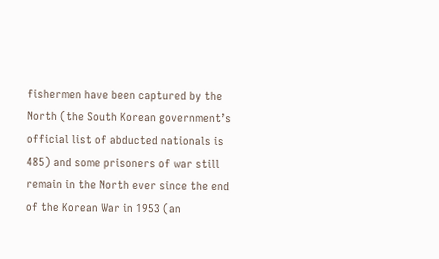fishermen have been captured by the North (the South Korean government’s official list of abducted nationals is 485) and some prisoners of war still remain in the North ever since the end of the Korean War in 1953 (an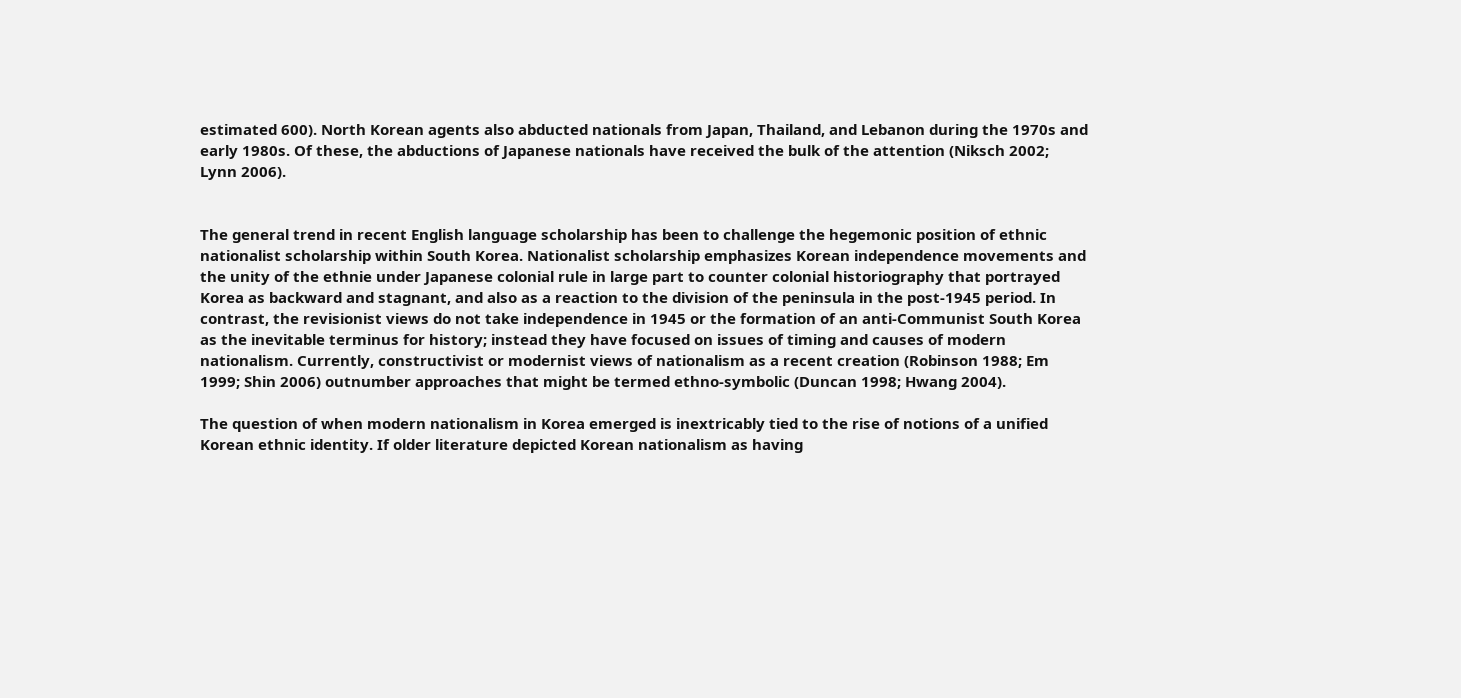estimated 600). North Korean agents also abducted nationals from Japan, Thailand, and Lebanon during the 1970s and early 1980s. Of these, the abductions of Japanese nationals have received the bulk of the attention (Niksch 2002; Lynn 2006).


The general trend in recent English language scholarship has been to challenge the hegemonic position of ethnic nationalist scholarship within South Korea. Nationalist scholarship emphasizes Korean independence movements and the unity of the ethnie under Japanese colonial rule in large part to counter colonial historiography that portrayed Korea as backward and stagnant, and also as a reaction to the division of the peninsula in the post-1945 period. In contrast, the revisionist views do not take independence in 1945 or the formation of an anti-Communist South Korea as the inevitable terminus for history; instead they have focused on issues of timing and causes of modern nationalism. Currently, constructivist or modernist views of nationalism as a recent creation (Robinson 1988; Em 1999; Shin 2006) outnumber approaches that might be termed ethno-symbolic (Duncan 1998; Hwang 2004).

The question of when modern nationalism in Korea emerged is inextricably tied to the rise of notions of a unified Korean ethnic identity. If older literature depicted Korean nationalism as having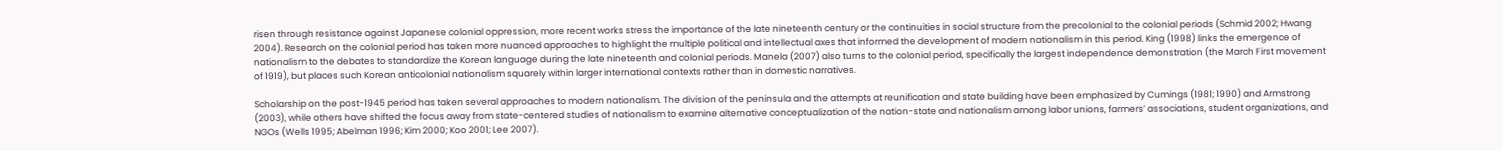risen through resistance against Japanese colonial oppression, more recent works stress the importance of the late nineteenth century or the continuities in social structure from the precolonial to the colonial periods (Schmid 2002; Hwang 2004). Research on the colonial period has taken more nuanced approaches to highlight the multiple political and intellectual axes that informed the development of modern nationalism in this period. King (1998) links the emergence of nationalism to the debates to standardize the Korean language during the late nineteenth and colonial periods. Manela (2007) also turns to the colonial period, specifically the largest independence demonstration (the March First movement of 1919), but places such Korean anticolonial nationalism squarely within larger international contexts rather than in domestic narratives.

Scholarship on the post-1945 period has taken several approaches to modern nationalism. The division of the peninsula and the attempts at reunification and state building have been emphasized by Cumings (1981; 1990) and Armstrong (2003), while others have shifted the focus away from state-centered studies of nationalism to examine alternative conceptualization of the nation-state and nationalism among labor unions, farmers’ associations, student organizations, and NGOs (Wells 1995; Abelman 1996; Kim 2000; Koo 2001; Lee 2007).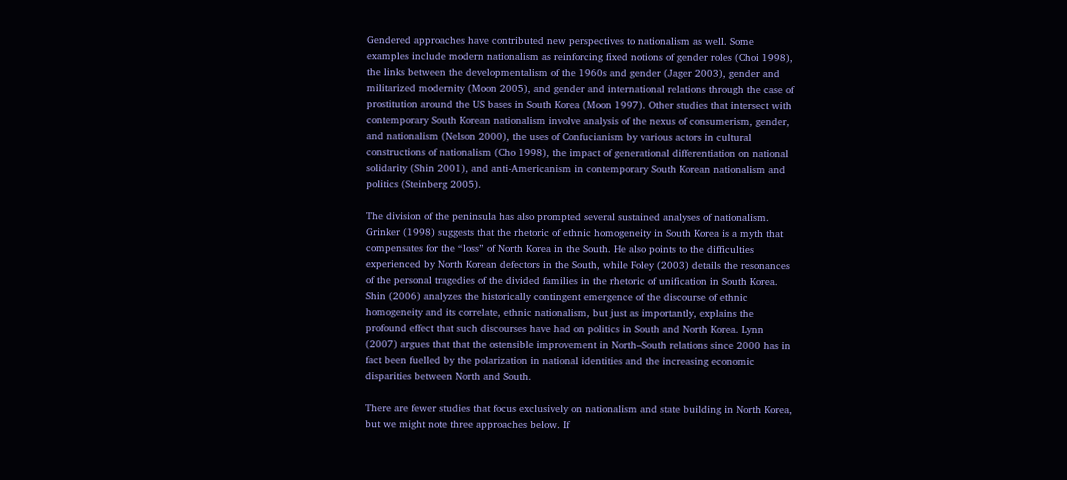Gendered approaches have contributed new perspectives to nationalism as well. Some examples include modern nationalism as reinforcing fixed notions of gender roles (Choi 1998), the links between the developmentalism of the 1960s and gender (Jager 2003), gender and militarized modernity (Moon 2005), and gender and international relations through the case of prostitution around the US bases in South Korea (Moon 1997). Other studies that intersect with contemporary South Korean nationalism involve analysis of the nexus of consumerism, gender, and nationalism (Nelson 2000), the uses of Confucianism by various actors in cultural constructions of nationalism (Cho 1998), the impact of generational differentiation on national solidarity (Shin 2001), and anti-Americanism in contemporary South Korean nationalism and politics (Steinberg 2005).

The division of the peninsula has also prompted several sustained analyses of nationalism. Grinker (1998) suggests that the rhetoric of ethnic homogeneity in South Korea is a myth that compensates for the “loss” of North Korea in the South. He also points to the difficulties experienced by North Korean defectors in the South, while Foley (2003) details the resonances of the personal tragedies of the divided families in the rhetoric of unification in South Korea. Shin (2006) analyzes the historically contingent emergence of the discourse of ethnic homogeneity and its correlate, ethnic nationalism, but just as importantly, explains the profound effect that such discourses have had on politics in South and North Korea. Lynn (2007) argues that that the ostensible improvement in North–South relations since 2000 has in fact been fuelled by the polarization in national identities and the increasing economic disparities between North and South.

There are fewer studies that focus exclusively on nationalism and state building in North Korea, but we might note three approaches below. If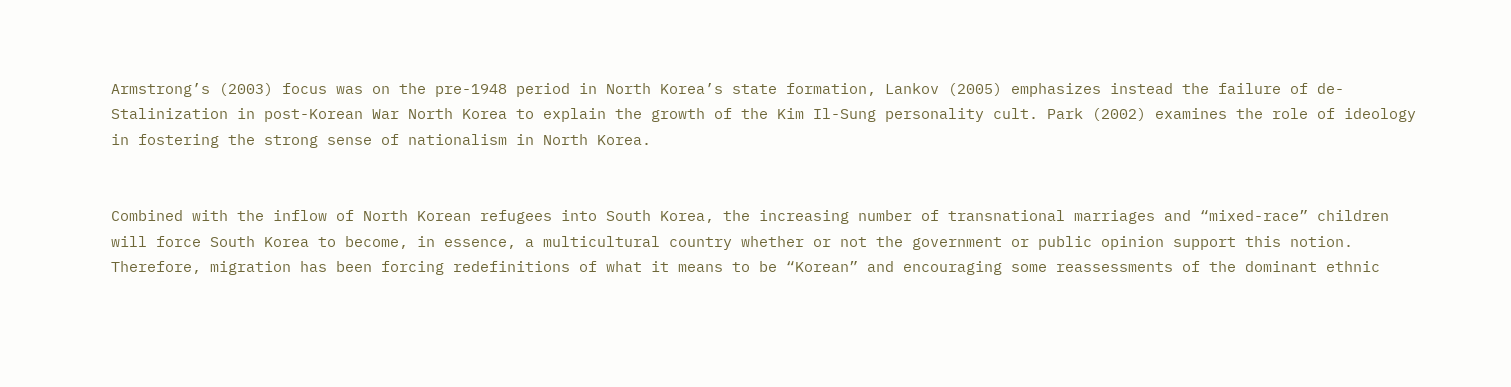Armstrong’s (2003) focus was on the pre-1948 period in North Korea’s state formation, Lankov (2005) emphasizes instead the failure of de-Stalinization in post-Korean War North Korea to explain the growth of the Kim Il-Sung personality cult. Park (2002) examines the role of ideology in fostering the strong sense of nationalism in North Korea.


Combined with the inflow of North Korean refugees into South Korea, the increasing number of transnational marriages and “mixed-race” children will force South Korea to become, in essence, a multicultural country whether or not the government or public opinion support this notion. Therefore, migration has been forcing redefinitions of what it means to be “Korean” and encouraging some reassessments of the dominant ethnic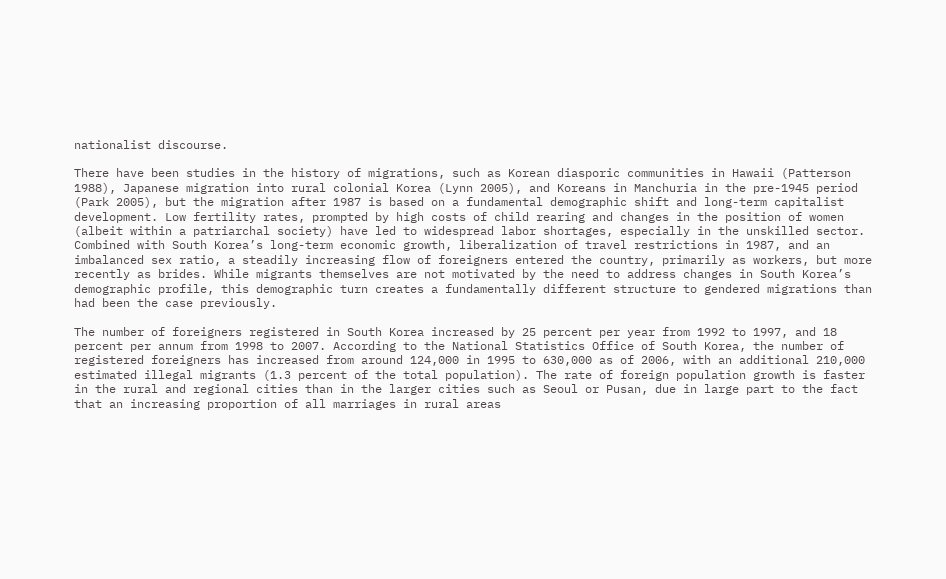nationalist discourse.

There have been studies in the history of migrations, such as Korean diasporic communities in Hawaii (Patterson 1988), Japanese migration into rural colonial Korea (Lynn 2005), and Koreans in Manchuria in the pre-1945 period (Park 2005), but the migration after 1987 is based on a fundamental demographic shift and long-term capitalist development. Low fertility rates, prompted by high costs of child rearing and changes in the position of women (albeit within a patriarchal society) have led to widespread labor shortages, especially in the unskilled sector. Combined with South Korea’s long-term economic growth, liberalization of travel restrictions in 1987, and an imbalanced sex ratio, a steadily increasing flow of foreigners entered the country, primarily as workers, but more recently as brides. While migrants themselves are not motivated by the need to address changes in South Korea’s demographic profile, this demographic turn creates a fundamentally different structure to gendered migrations than had been the case previously.

The number of foreigners registered in South Korea increased by 25 percent per year from 1992 to 1997, and 18 percent per annum from 1998 to 2007. According to the National Statistics Office of South Korea, the number of registered foreigners has increased from around 124,000 in 1995 to 630,000 as of 2006, with an additional 210,000 estimated illegal migrants (1.3 percent of the total population). The rate of foreign population growth is faster in the rural and regional cities than in the larger cities such as Seoul or Pusan, due in large part to the fact that an increasing proportion of all marriages in rural areas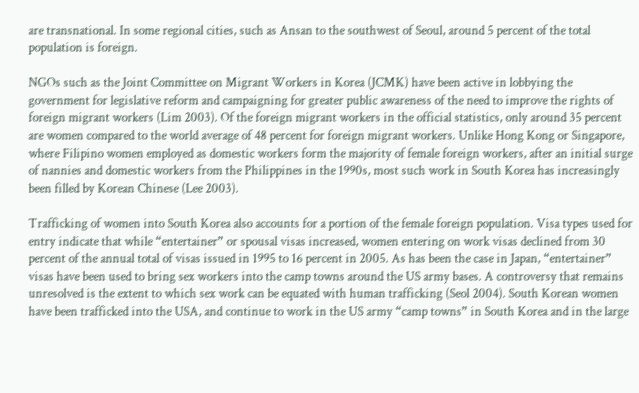are transnational. In some regional cities, such as Ansan to the southwest of Seoul, around 5 percent of the total population is foreign.

NGOs such as the Joint Committee on Migrant Workers in Korea (JCMK) have been active in lobbying the government for legislative reform and campaigning for greater public awareness of the need to improve the rights of foreign migrant workers (Lim 2003). Of the foreign migrant workers in the official statistics, only around 35 percent are women compared to the world average of 48 percent for foreign migrant workers. Unlike Hong Kong or Singapore, where Filipino women employed as domestic workers form the majority of female foreign workers, after an initial surge of nannies and domestic workers from the Philippines in the 1990s, most such work in South Korea has increasingly been filled by Korean Chinese (Lee 2003).

Trafficking of women into South Korea also accounts for a portion of the female foreign population. Visa types used for entry indicate that while “entertainer” or spousal visas increased, women entering on work visas declined from 30 percent of the annual total of visas issued in 1995 to 16 percent in 2005. As has been the case in Japan, “entertainer” visas have been used to bring sex workers into the camp towns around the US army bases. A controversy that remains unresolved is the extent to which sex work can be equated with human trafficking (Seol 2004). South Korean women have been trafficked into the USA, and continue to work in the US army “camp towns” in South Korea and in the large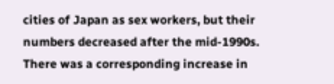cities of Japan as sex workers, but their numbers decreased after the mid-1990s. There was a corresponding increase in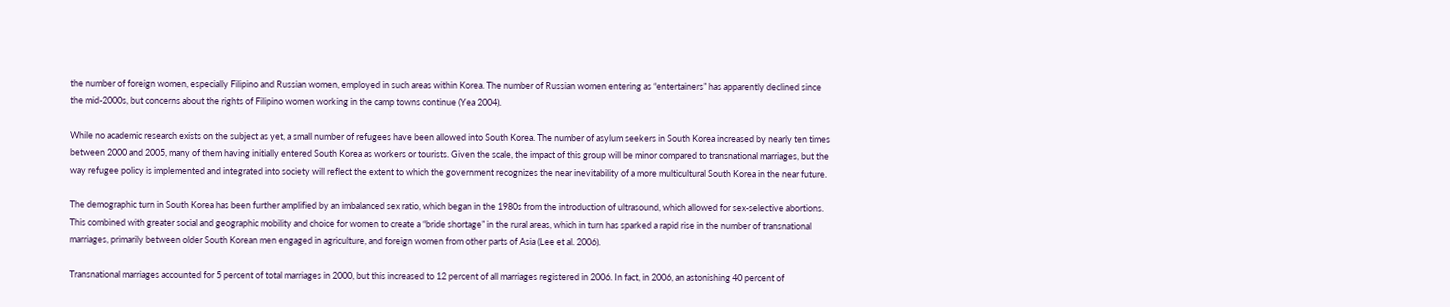the number of foreign women, especially Filipino and Russian women, employed in such areas within Korea. The number of Russian women entering as “entertainers” has apparently declined since the mid-2000s, but concerns about the rights of Filipino women working in the camp towns continue (Yea 2004).

While no academic research exists on the subject as yet, a small number of refugees have been allowed into South Korea. The number of asylum seekers in South Korea increased by nearly ten times between 2000 and 2005, many of them having initially entered South Korea as workers or tourists. Given the scale, the impact of this group will be minor compared to transnational marriages, but the way refugee policy is implemented and integrated into society will reflect the extent to which the government recognizes the near inevitability of a more multicultural South Korea in the near future.

The demographic turn in South Korea has been further amplified by an imbalanced sex ratio, which began in the 1980s from the introduction of ultrasound, which allowed for sex-selective abortions. This combined with greater social and geographic mobility and choice for women to create a “bride shortage” in the rural areas, which in turn has sparked a rapid rise in the number of transnational marriages, primarily between older South Korean men engaged in agriculture, and foreign women from other parts of Asia (Lee et al. 2006).

Transnational marriages accounted for 5 percent of total marriages in 2000, but this increased to 12 percent of all marriages registered in 2006. In fact, in 2006, an astonishing 40 percent of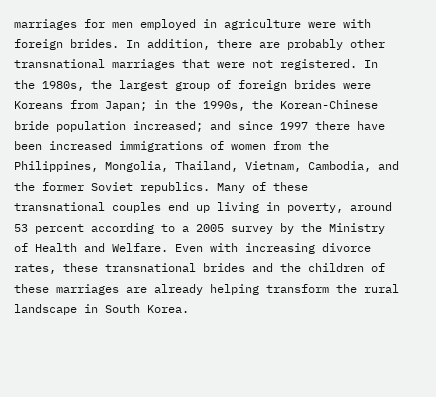marriages for men employed in agriculture were with foreign brides. In addition, there are probably other transnational marriages that were not registered. In the 1980s, the largest group of foreign brides were Koreans from Japan; in the 1990s, the Korean-Chinese bride population increased; and since 1997 there have been increased immigrations of women from the Philippines, Mongolia, Thailand, Vietnam, Cambodia, and the former Soviet republics. Many of these transnational couples end up living in poverty, around 53 percent according to a 2005 survey by the Ministry of Health and Welfare. Even with increasing divorce rates, these transnational brides and the children of these marriages are already helping transform the rural landscape in South Korea.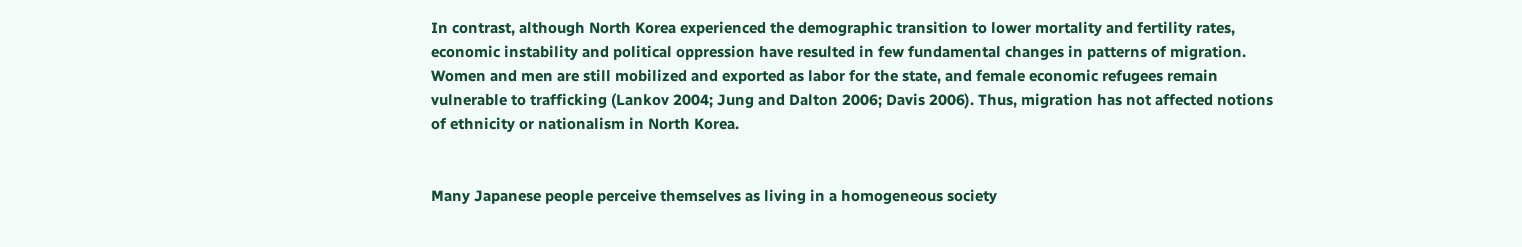In contrast, although North Korea experienced the demographic transition to lower mortality and fertility rates, economic instability and political oppression have resulted in few fundamental changes in patterns of migration. Women and men are still mobilized and exported as labor for the state, and female economic refugees remain vulnerable to trafficking (Lankov 2004; Jung and Dalton 2006; Davis 2006). Thus, migration has not affected notions of ethnicity or nationalism in North Korea.


Many Japanese people perceive themselves as living in a homogeneous society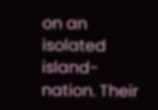on an isolated island-nation. Their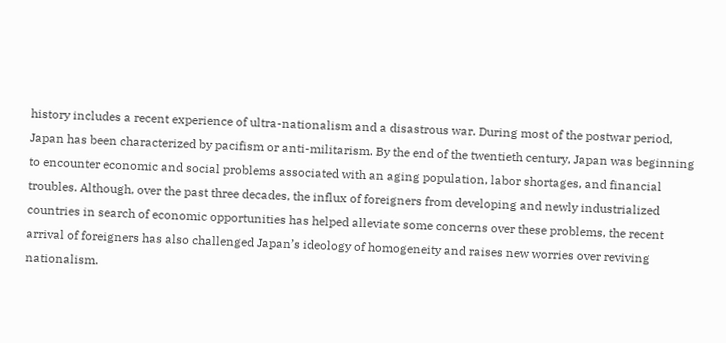history includes a recent experience of ultra-nationalism and a disastrous war. During most of the postwar period, Japan has been characterized by pacifism or anti-militarism. By the end of the twentieth century, Japan was beginning to encounter economic and social problems associated with an aging population, labor shortages, and financial troubles. Although, over the past three decades, the influx of foreigners from developing and newly industrialized countries in search of economic opportunities has helped alleviate some concerns over these problems, the recent arrival of foreigners has also challenged Japan’s ideology of homogeneity and raises new worries over reviving nationalism.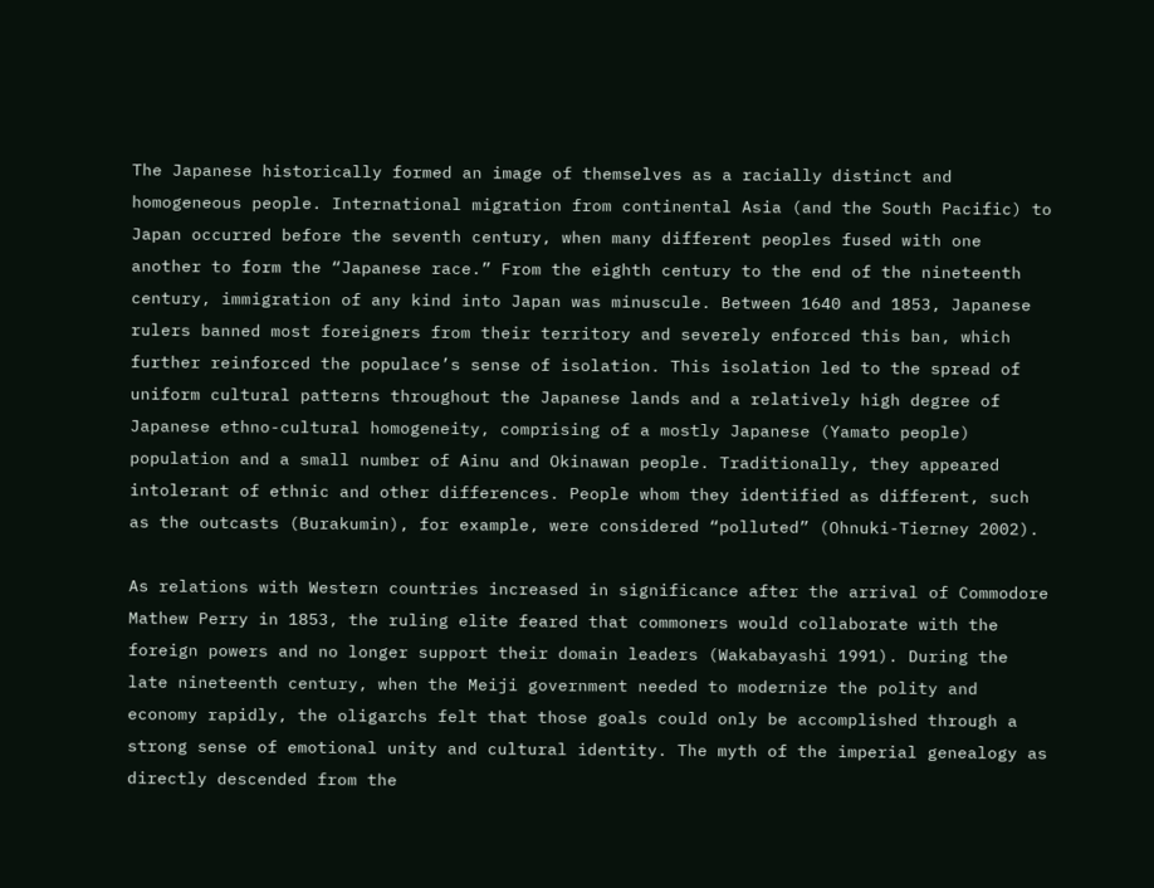The Japanese historically formed an image of themselves as a racially distinct and homogeneous people. International migration from continental Asia (and the South Pacific) to Japan occurred before the seventh century, when many different peoples fused with one another to form the “Japanese race.” From the eighth century to the end of the nineteenth century, immigration of any kind into Japan was minuscule. Between 1640 and 1853, Japanese rulers banned most foreigners from their territory and severely enforced this ban, which further reinforced the populace’s sense of isolation. This isolation led to the spread of uniform cultural patterns throughout the Japanese lands and a relatively high degree of Japanese ethno-cultural homogeneity, comprising of a mostly Japanese (Yamato people) population and a small number of Ainu and Okinawan people. Traditionally, they appeared intolerant of ethnic and other differences. People whom they identified as different, such as the outcasts (Burakumin), for example, were considered “polluted” (Ohnuki-Tierney 2002).

As relations with Western countries increased in significance after the arrival of Commodore Mathew Perry in 1853, the ruling elite feared that commoners would collaborate with the foreign powers and no longer support their domain leaders (Wakabayashi 1991). During the late nineteenth century, when the Meiji government needed to modernize the polity and economy rapidly, the oligarchs felt that those goals could only be accomplished through a strong sense of emotional unity and cultural identity. The myth of the imperial genealogy as directly descended from the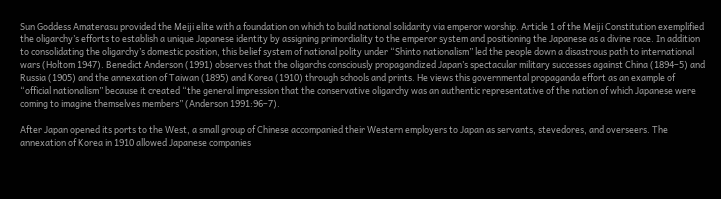Sun Goddess Amaterasu provided the Meiji elite with a foundation on which to build national solidarity via emperor worship. Article 1 of the Meiji Constitution exemplified the oligarchy’s efforts to establish a unique Japanese identity by assigning primordiality to the emperor system and positioning the Japanese as a divine race. In addition to consolidating the oligarchy’s domestic position, this belief system of national polity under “Shinto nationalism” led the people down a disastrous path to international wars (Holtom 1947). Benedict Anderson (1991) observes that the oligarchs consciously propagandized Japan’s spectacular military successes against China (1894–5) and Russia (1905) and the annexation of Taiwan (1895) and Korea (1910) through schools and prints. He views this governmental propaganda effort as an example of “official nationalism” because it created “the general impression that the conservative oligarchy was an authentic representative of the nation of which Japanese were coming to imagine themselves members” (Anderson 1991:96–7).

After Japan opened its ports to the West, a small group of Chinese accompanied their Western employers to Japan as servants, stevedores, and overseers. The annexation of Korea in 1910 allowed Japanese companies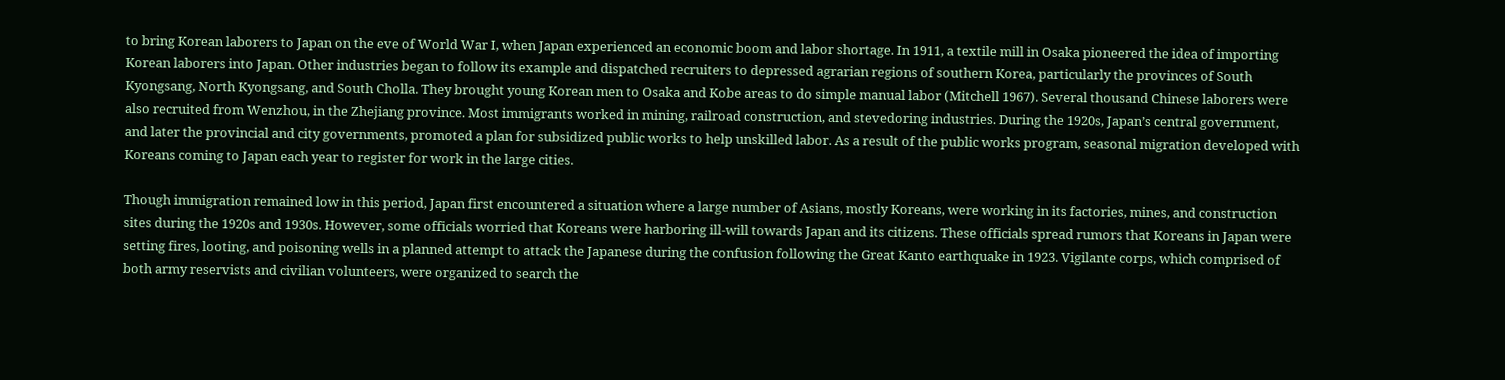to bring Korean laborers to Japan on the eve of World War I, when Japan experienced an economic boom and labor shortage. In 1911, a textile mill in Osaka pioneered the idea of importing Korean laborers into Japan. Other industries began to follow its example and dispatched recruiters to depressed agrarian regions of southern Korea, particularly the provinces of South Kyongsang, North Kyongsang, and South Cholla. They brought young Korean men to Osaka and Kobe areas to do simple manual labor (Mitchell 1967). Several thousand Chinese laborers were also recruited from Wenzhou, in the Zhejiang province. Most immigrants worked in mining, railroad construction, and stevedoring industries. During the 1920s, Japan’s central government, and later the provincial and city governments, promoted a plan for subsidized public works to help unskilled labor. As a result of the public works program, seasonal migration developed with Koreans coming to Japan each year to register for work in the large cities.

Though immigration remained low in this period, Japan first encountered a situation where a large number of Asians, mostly Koreans, were working in its factories, mines, and construction sites during the 1920s and 1930s. However, some officials worried that Koreans were harboring ill-will towards Japan and its citizens. These officials spread rumors that Koreans in Japan were setting fires, looting, and poisoning wells in a planned attempt to attack the Japanese during the confusion following the Great Kanto earthquake in 1923. Vigilante corps, which comprised of both army reservists and civilian volunteers, were organized to search the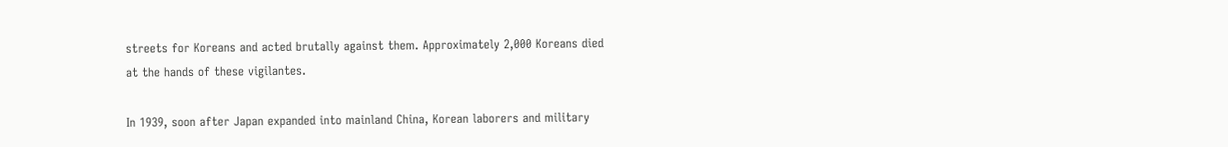streets for Koreans and acted brutally against them. Approximately 2,000 Koreans died at the hands of these vigilantes.

In 1939, soon after Japan expanded into mainland China, Korean laborers and military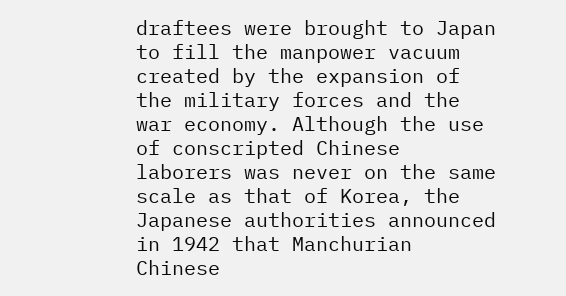draftees were brought to Japan to fill the manpower vacuum created by the expansion of the military forces and the war economy. Although the use of conscripted Chinese laborers was never on the same scale as that of Korea, the Japanese authorities announced in 1942 that Manchurian Chinese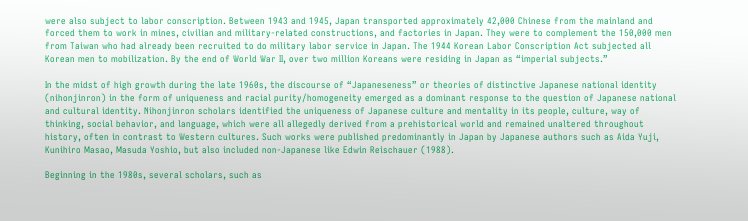were also subject to labor conscription. Between 1943 and 1945, Japan transported approximately 42,000 Chinese from the mainland and forced them to work in mines, civilian and military-related constructions, and factories in Japan. They were to complement the 150,000 men from Taiwan who had already been recruited to do military labor service in Japan. The 1944 Korean Labor Conscription Act subjected all Korean men to mobilization. By the end of World War II, over two million Koreans were residing in Japan as “imperial subjects.”

In the midst of high growth during the late 1960s, the discourse of “Japaneseness” or theories of distinctive Japanese national identity (nihonjinron) in the form of uniqueness and racial purity/homogeneity emerged as a dominant response to the question of Japanese national and cultural identity. Nihonjinron scholars identified the uniqueness of Japanese culture and mentality in its people, culture, way of thinking, social behavior, and language, which were all allegedly derived from a prehistorical world and remained unaltered throughout history, often in contrast to Western cultures. Such works were published predominantly in Japan by Japanese authors such as Aida Yuji, Kunihiro Masao, Masuda Yoshio, but also included non-Japanese like Edwin Reischauer (1988).

Beginning in the 1980s, several scholars, such as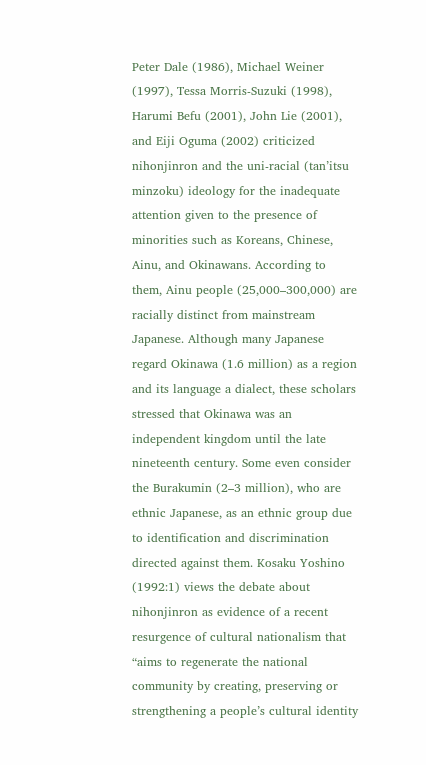Peter Dale (1986), Michael Weiner (1997), Tessa Morris-Suzuki (1998), Harumi Befu (2001), John Lie (2001), and Eiji Oguma (2002) criticized nihonjinron and the uni-racial (tan’itsu minzoku) ideology for the inadequate attention given to the presence of minorities such as Koreans, Chinese, Ainu, and Okinawans. According to them, Ainu people (25,000–300,000) are racially distinct from mainstream Japanese. Although many Japanese regard Okinawa (1.6 million) as a region and its language a dialect, these scholars stressed that Okinawa was an independent kingdom until the late nineteenth century. Some even consider the Burakumin (2–3 million), who are ethnic Japanese, as an ethnic group due to identification and discrimination directed against them. Kosaku Yoshino (1992:1) views the debate about nihonjinron as evidence of a recent resurgence of cultural nationalism that “aims to regenerate the national community by creating, preserving or strengthening a people’s cultural identity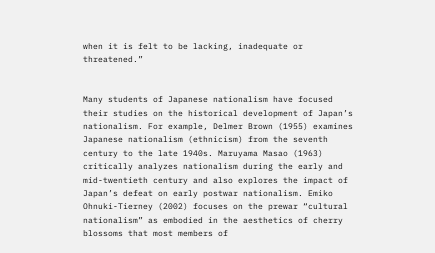when it is felt to be lacking, inadequate or threatened.”


Many students of Japanese nationalism have focused their studies on the historical development of Japan’s nationalism. For example, Delmer Brown (1955) examines Japanese nationalism (ethnicism) from the seventh century to the late 1940s. Maruyama Masao (1963) critically analyzes nationalism during the early and mid-twentieth century and also explores the impact of Japan’s defeat on early postwar nationalism. Emiko Ohnuki-Tierney (2002) focuses on the prewar “cultural nationalism” as embodied in the aesthetics of cherry blossoms that most members of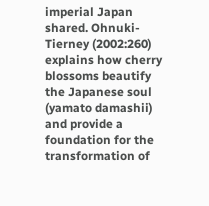imperial Japan shared. Ohnuki-Tierney (2002:260) explains how cherry blossoms beautify the Japanese soul (yamato damashii) and provide a foundation for the transformation of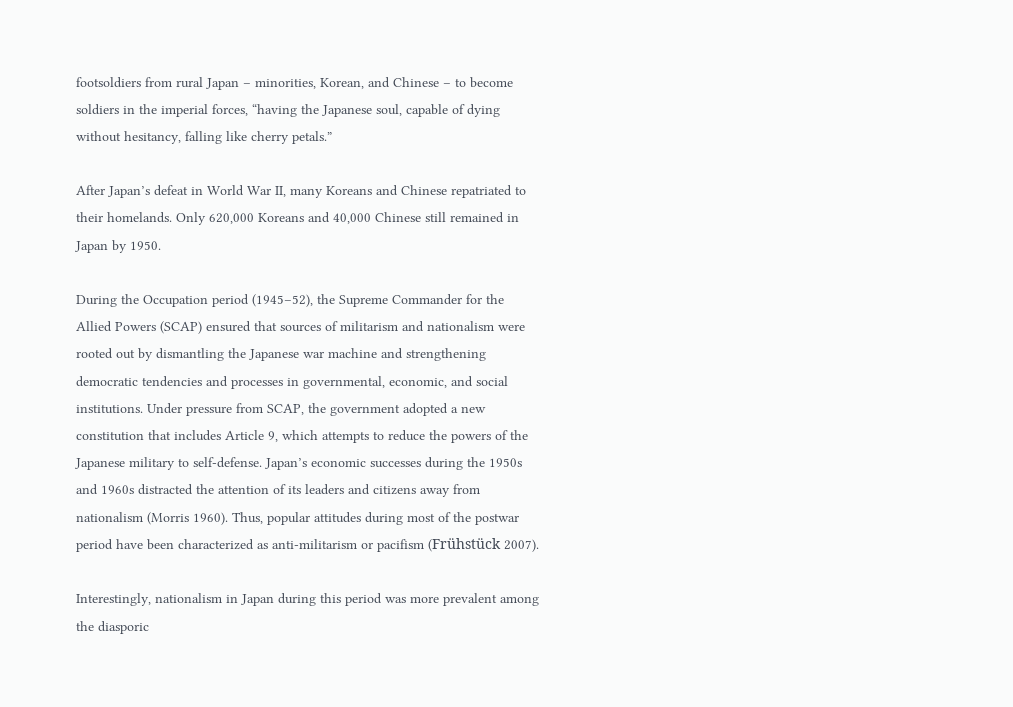footsoldiers from rural Japan – minorities, Korean, and Chinese – to become soldiers in the imperial forces, “having the Japanese soul, capable of dying without hesitancy, falling like cherry petals.”

After Japan’s defeat in World War II, many Koreans and Chinese repatriated to their homelands. Only 620,000 Koreans and 40,000 Chinese still remained in Japan by 1950.

During the Occupation period (1945–52), the Supreme Commander for the Allied Powers (SCAP) ensured that sources of militarism and nationalism were rooted out by dismantling the Japanese war machine and strengthening democratic tendencies and processes in governmental, economic, and social institutions. Under pressure from SCAP, the government adopted a new constitution that includes Article 9, which attempts to reduce the powers of the Japanese military to self-defense. Japan’s economic successes during the 1950s and 1960s distracted the attention of its leaders and citizens away from nationalism (Morris 1960). Thus, popular attitudes during most of the postwar period have been characterized as anti-militarism or pacifism (Frühstück 2007).

Interestingly, nationalism in Japan during this period was more prevalent among the diasporic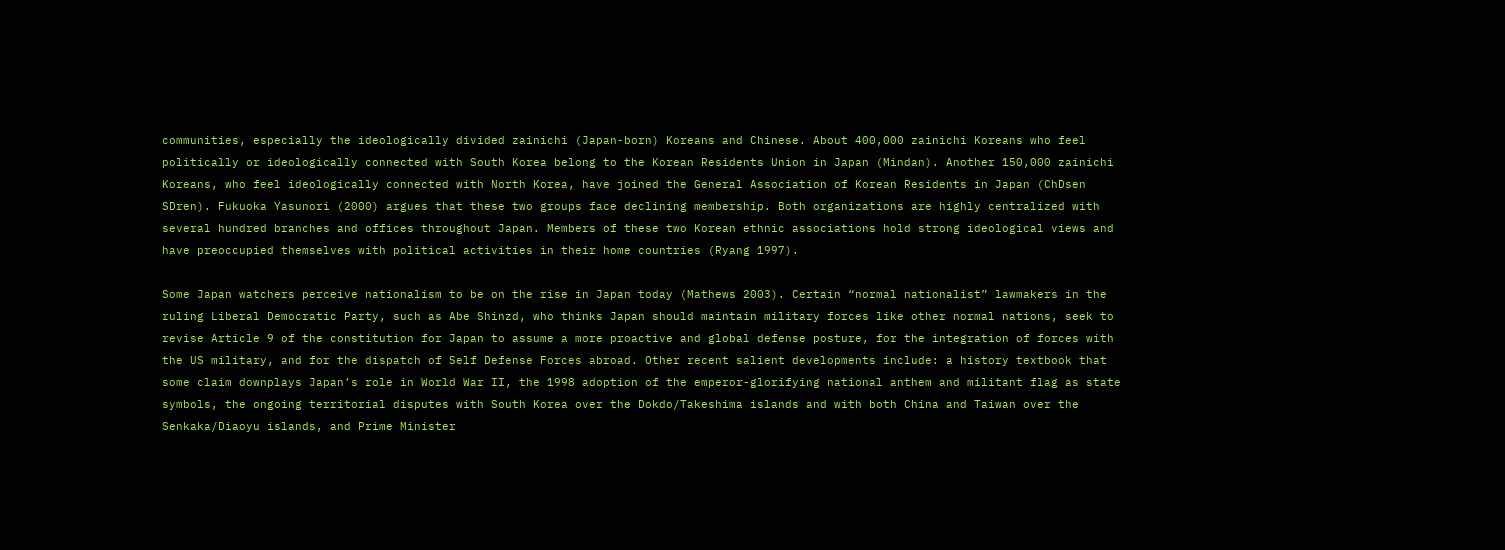communities, especially the ideologically divided zainichi (Japan-born) Koreans and Chinese. About 400,000 zainichi Koreans who feel politically or ideologically connected with South Korea belong to the Korean Residents Union in Japan (Mindan). Another 150,000 zainichi Koreans, who feel ideologically connected with North Korea, have joined the General Association of Korean Residents in Japan (ChDsen SDren). Fukuoka Yasunori (2000) argues that these two groups face declining membership. Both organizations are highly centralized with several hundred branches and offices throughout Japan. Members of these two Korean ethnic associations hold strong ideological views and have preoccupied themselves with political activities in their home countries (Ryang 1997).

Some Japan watchers perceive nationalism to be on the rise in Japan today (Mathews 2003). Certain “normal nationalist” lawmakers in the ruling Liberal Democratic Party, such as Abe Shinzd, who thinks Japan should maintain military forces like other normal nations, seek to revise Article 9 of the constitution for Japan to assume a more proactive and global defense posture, for the integration of forces with the US military, and for the dispatch of Self Defense Forces abroad. Other recent salient developments include: a history textbook that some claim downplays Japan’s role in World War II, the 1998 adoption of the emperor-glorifying national anthem and militant flag as state symbols, the ongoing territorial disputes with South Korea over the Dokdo/Takeshima islands and with both China and Taiwan over the Senkaka/Diaoyu islands, and Prime Minister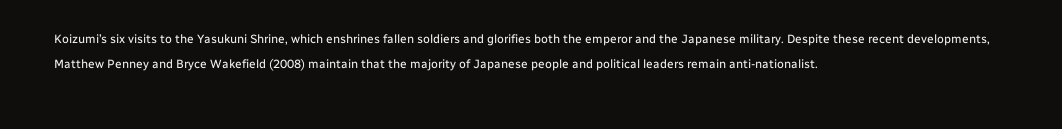Koizumi’s six visits to the Yasukuni Shrine, which enshrines fallen soldiers and glorifies both the emperor and the Japanese military. Despite these recent developments, Matthew Penney and Bryce Wakefield (2008) maintain that the majority of Japanese people and political leaders remain anti-nationalist.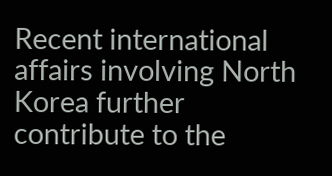Recent international affairs involving North Korea further contribute to the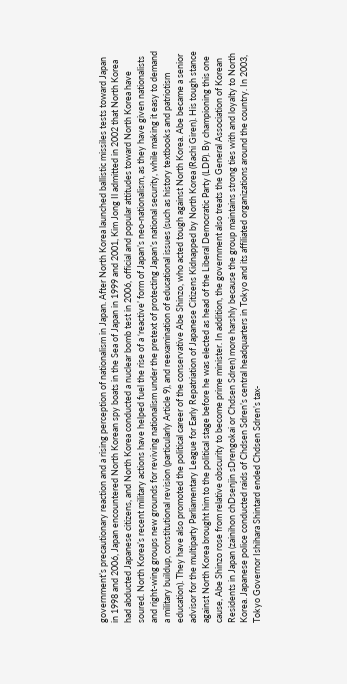government’s precautionary reaction and a rising perception of nationalism in Japan. After North Korea launched ballistic missiles tests toward Japan in 1998 and 2006, Japan encountered North Korean spy boats in the Sea of Japan in 1999 and 2001, Kim Jong Il admitted in 2002 that North Korea had abducted Japanese citizens, and North Korea conducted a nuclear bomb test in 2006, official and popular attitudes toward North Korea have soured. North Korea’s recent military actions have helped fuel the rise of a ‘reactive’ form of Japan’s neo-nationalism, as they have given nationalists and right-wing groups new grounds for reviving nationalism under the pretext of protecting Japan’s national security, while making it easy to demand a military buildup, constitutional revision (particularly Article 9), and reexamination of educational issues (such as history textbooks and patriotism education). They have also promoted the political career of the conservative Abe Shinzo, who acted tough against North Korea. Abe became a senior advisor for the multiparty Parliamentary League for Early Repatriation of Japanese Citizens Kidnapped by North Korea (Rachi Giren). His tough stance against North Korea brought him to the political stage before he was elected as head of the Liberal Democratic Party (LDP). By championing this one cause, Abe Shinzo rose from relative obscurity to become prime minister. In addition, the government also treats the General Association of Korean Residents in Japan (zainihon chDsenjin sDrengokai or Chdsen Sdren) more harshly because the group maintains strong ties with and loyalty to North Korea. Japanese police conducted raids of Chdsen Sdren’s central headquarters in Tokyo and its affiliated organizations around the country. In 2003, Tokyo Governor Ishihara Shintard ended Chdsen Sdren’s tax-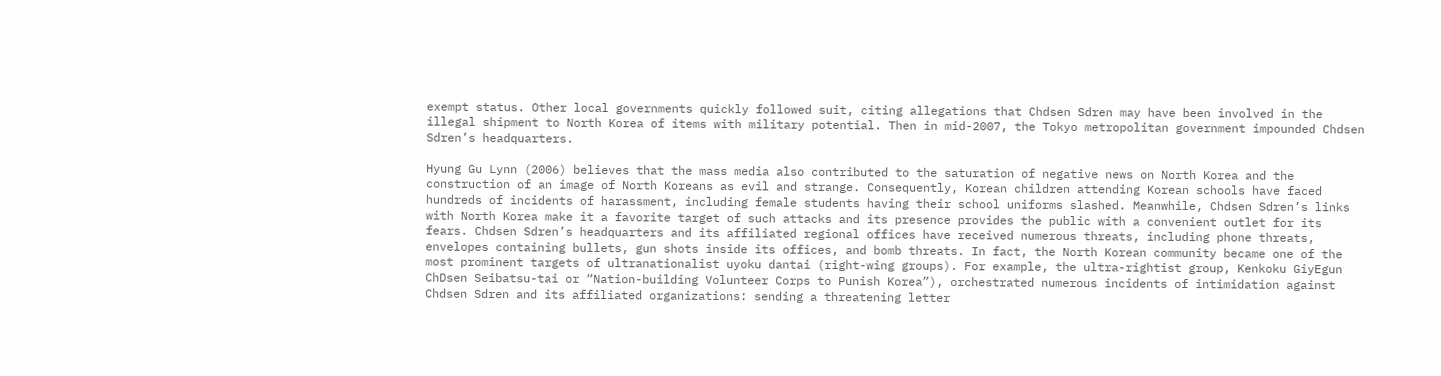exempt status. Other local governments quickly followed suit, citing allegations that Chdsen Sdren may have been involved in the illegal shipment to North Korea of items with military potential. Then in mid-2007, the Tokyo metropolitan government impounded Chdsen Sdren’s headquarters.

Hyung Gu Lynn (2006) believes that the mass media also contributed to the saturation of negative news on North Korea and the construction of an image of North Koreans as evil and strange. Consequently, Korean children attending Korean schools have faced hundreds of incidents of harassment, including female students having their school uniforms slashed. Meanwhile, Chdsen Sdren’s links with North Korea make it a favorite target of such attacks and its presence provides the public with a convenient outlet for its fears. Chdsen Sdren’s headquarters and its affiliated regional offices have received numerous threats, including phone threats, envelopes containing bullets, gun shots inside its offices, and bomb threats. In fact, the North Korean community became one of the most prominent targets of ultranationalist uyoku dantai (right-wing groups). For example, the ultra-rightist group, Kenkoku GiyEgun ChDsen Seibatsu-tai or “Nation-building Volunteer Corps to Punish Korea”), orchestrated numerous incidents of intimidation against Chdsen Sdren and its affiliated organizations: sending a threatening letter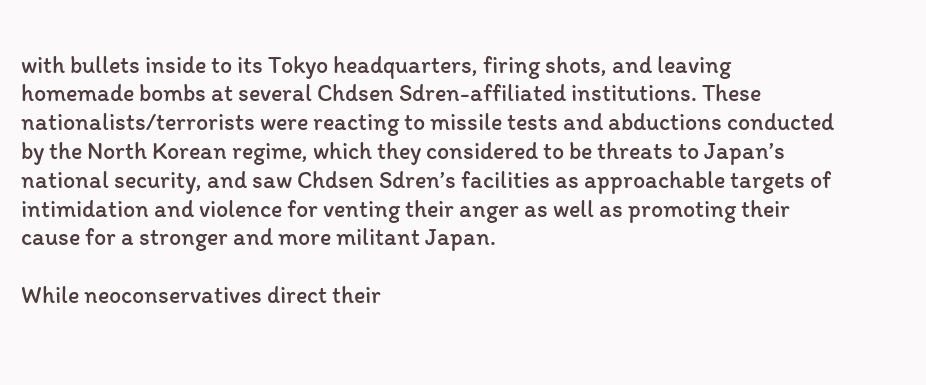with bullets inside to its Tokyo headquarters, firing shots, and leaving homemade bombs at several Chdsen Sdren-affiliated institutions. These nationalists/terrorists were reacting to missile tests and abductions conducted by the North Korean regime, which they considered to be threats to Japan’s national security, and saw Chdsen Sdren’s facilities as approachable targets of intimidation and violence for venting their anger as well as promoting their cause for a stronger and more militant Japan.

While neoconservatives direct their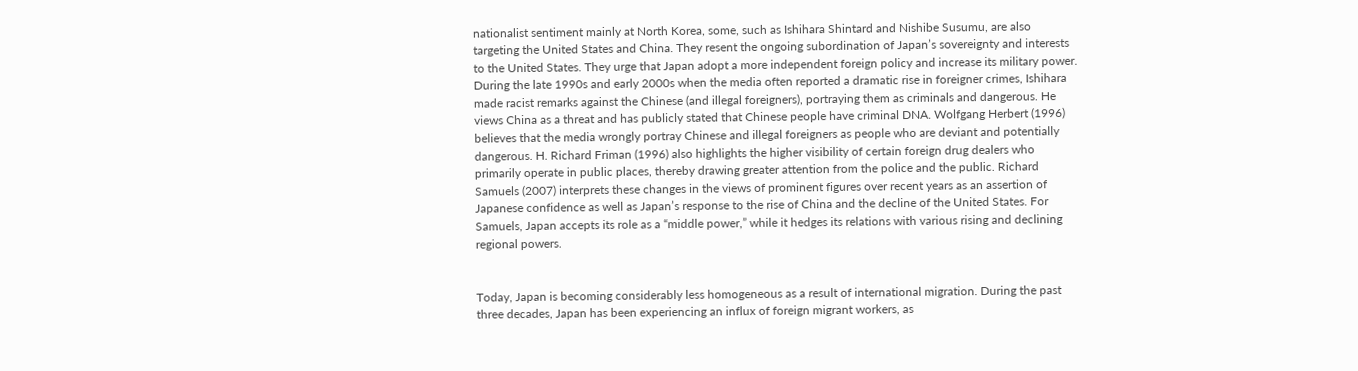nationalist sentiment mainly at North Korea, some, such as Ishihara Shintard and Nishibe Susumu, are also targeting the United States and China. They resent the ongoing subordination of Japan’s sovereignty and interests to the United States. They urge that Japan adopt a more independent foreign policy and increase its military power. During the late 1990s and early 2000s when the media often reported a dramatic rise in foreigner crimes, Ishihara made racist remarks against the Chinese (and illegal foreigners), portraying them as criminals and dangerous. He views China as a threat and has publicly stated that Chinese people have criminal DNA. Wolfgang Herbert (1996) believes that the media wrongly portray Chinese and illegal foreigners as people who are deviant and potentially dangerous. H. Richard Friman (1996) also highlights the higher visibility of certain foreign drug dealers who primarily operate in public places, thereby drawing greater attention from the police and the public. Richard Samuels (2007) interprets these changes in the views of prominent figures over recent years as an assertion of Japanese confidence as well as Japan’s response to the rise of China and the decline of the United States. For Samuels, Japan accepts its role as a “middle power,” while it hedges its relations with various rising and declining regional powers.


Today, Japan is becoming considerably less homogeneous as a result of international migration. During the past three decades, Japan has been experiencing an influx of foreign migrant workers, as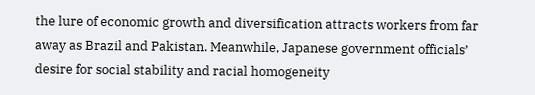the lure of economic growth and diversification attracts workers from far away as Brazil and Pakistan. Meanwhile, Japanese government officials’ desire for social stability and racial homogeneity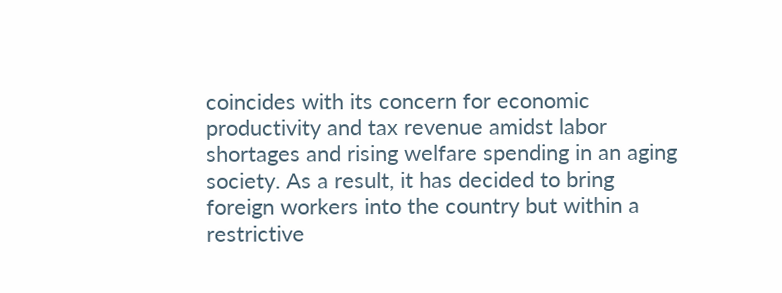coincides with its concern for economic productivity and tax revenue amidst labor shortages and rising welfare spending in an aging society. As a result, it has decided to bring foreign workers into the country but within a restrictive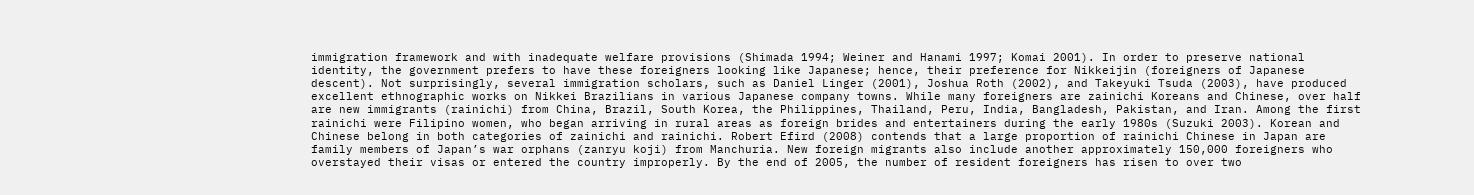immigration framework and with inadequate welfare provisions (Shimada 1994; Weiner and Hanami 1997; Komai 2001). In order to preserve national identity, the government prefers to have these foreigners looking like Japanese; hence, their preference for Nikkeijin (foreigners of Japanese descent). Not surprisingly, several immigration scholars, such as Daniel Linger (2001), Joshua Roth (2002), and Takeyuki Tsuda (2003), have produced excellent ethnographic works on Nikkei Brazilians in various Japanese company towns. While many foreigners are zainichi Koreans and Chinese, over half are new immigrants (rainichi) from China, Brazil, South Korea, the Philippines, Thailand, Peru, India, Bangladesh, Pakistan, and Iran. Among the first rainichi were Filipino women, who began arriving in rural areas as foreign brides and entertainers during the early 1980s (Suzuki 2003). Korean and Chinese belong in both categories of zainichi and rainichi. Robert Efird (2008) contends that a large proportion of rainichi Chinese in Japan are family members of Japan’s war orphans (zanryu koji) from Manchuria. New foreign migrants also include another approximately 150,000 foreigners who overstayed their visas or entered the country improperly. By the end of 2005, the number of resident foreigners has risen to over two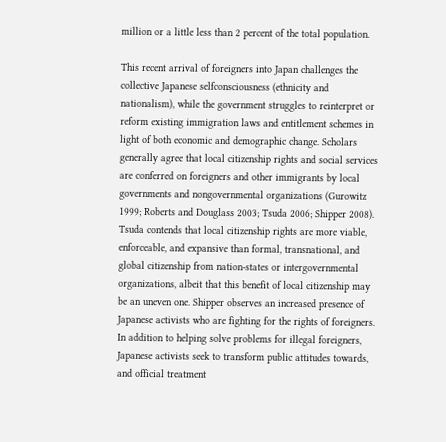million or a little less than 2 percent of the total population.

This recent arrival of foreigners into Japan challenges the collective Japanese selfconsciousness (ethnicity and nationalism), while the government struggles to reinterpret or reform existing immigration laws and entitlement schemes in light of both economic and demographic change. Scholars generally agree that local citizenship rights and social services are conferred on foreigners and other immigrants by local governments and nongovernmental organizations (Gurowitz 1999; Roberts and Douglass 2003; Tsuda 2006; Shipper 2008). Tsuda contends that local citizenship rights are more viable, enforceable, and expansive than formal, transnational, and global citizenship from nation-states or intergovernmental organizations, albeit that this benefit of local citizenship may be an uneven one. Shipper observes an increased presence of Japanese activists who are fighting for the rights of foreigners. In addition to helping solve problems for illegal foreigners, Japanese activists seek to transform public attitudes towards, and official treatment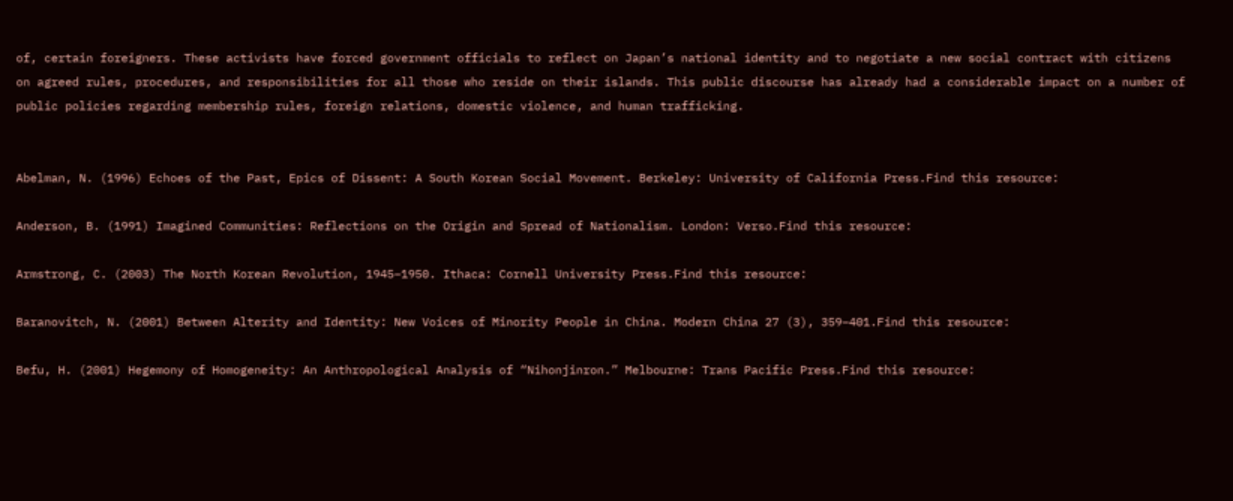of, certain foreigners. These activists have forced government officials to reflect on Japan’s national identity and to negotiate a new social contract with citizens on agreed rules, procedures, and responsibilities for all those who reside on their islands. This public discourse has already had a considerable impact on a number of public policies regarding membership rules, foreign relations, domestic violence, and human trafficking.


Abelman, N. (1996) Echoes of the Past, Epics of Dissent: A South Korean Social Movement. Berkeley: University of California Press.Find this resource:

Anderson, B. (1991) Imagined Communities: Reflections on the Origin and Spread of Nationalism. London: Verso.Find this resource:

Armstrong, C. (2003) The North Korean Revolution, 1945–1950. Ithaca: Cornell University Press.Find this resource:

Baranovitch, N. (2001) Between Alterity and Identity: New Voices of Minority People in China. Modern China 27 (3), 359–401.Find this resource:

Befu, H. (2001) Hegemony of Homogeneity: An Anthropological Analysis of “Nihonjinron.” Melbourne: Trans Pacific Press.Find this resource: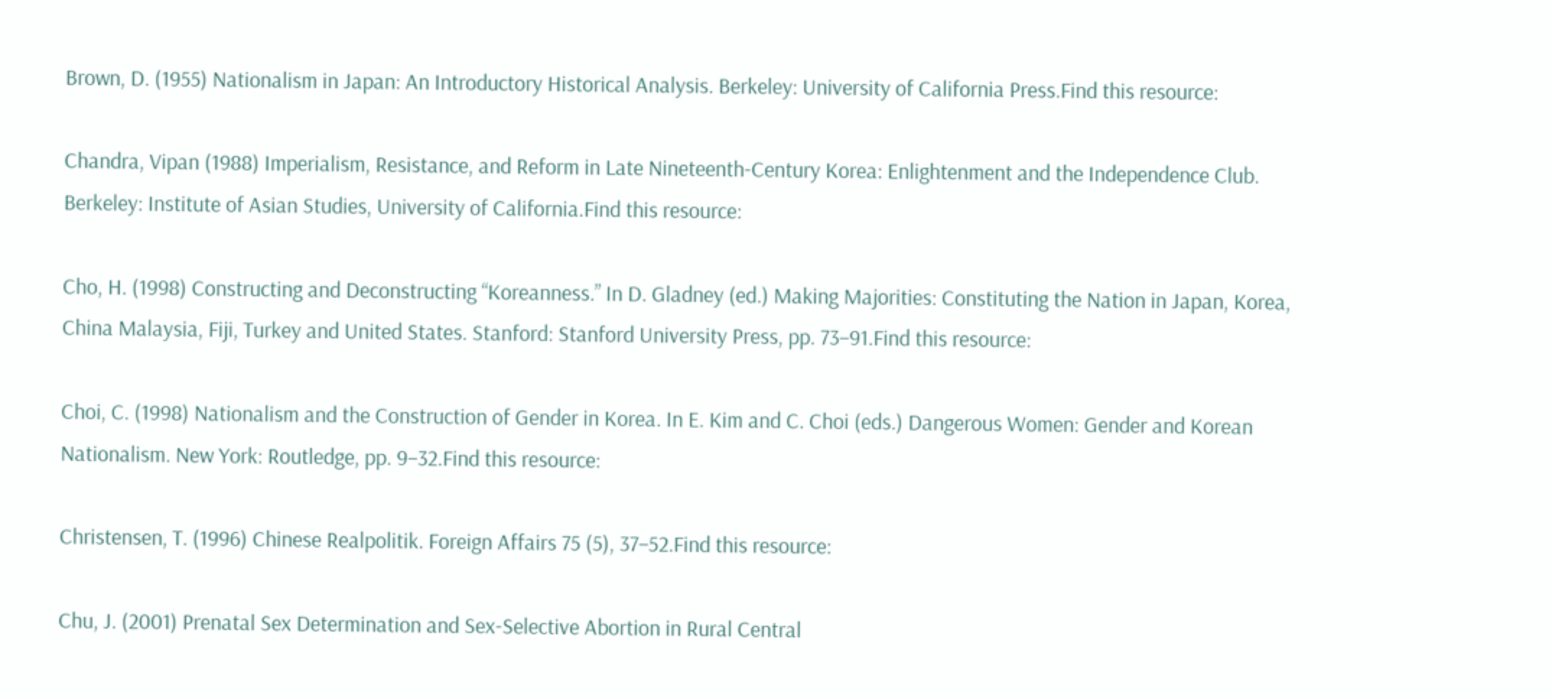Brown, D. (1955) Nationalism in Japan: An Introductory Historical Analysis. Berkeley: University of California Press.Find this resource:

Chandra, Vipan (1988) Imperialism, Resistance, and Reform in Late Nineteenth-Century Korea: Enlightenment and the Independence Club. Berkeley: Institute of Asian Studies, University of California.Find this resource:

Cho, H. (1998) Constructing and Deconstructing “Koreanness.” In D. Gladney (ed.) Making Majorities: Constituting the Nation in Japan, Korea, China Malaysia, Fiji, Turkey and United States. Stanford: Stanford University Press, pp. 73–91.Find this resource:

Choi, C. (1998) Nationalism and the Construction of Gender in Korea. In E. Kim and C. Choi (eds.) Dangerous Women: Gender and Korean Nationalism. New York: Routledge, pp. 9–32.Find this resource:

Christensen, T. (1996) Chinese Realpolitik. Foreign Affairs 75 (5), 37–52.Find this resource:

Chu, J. (2001) Prenatal Sex Determination and Sex-Selective Abortion in Rural Central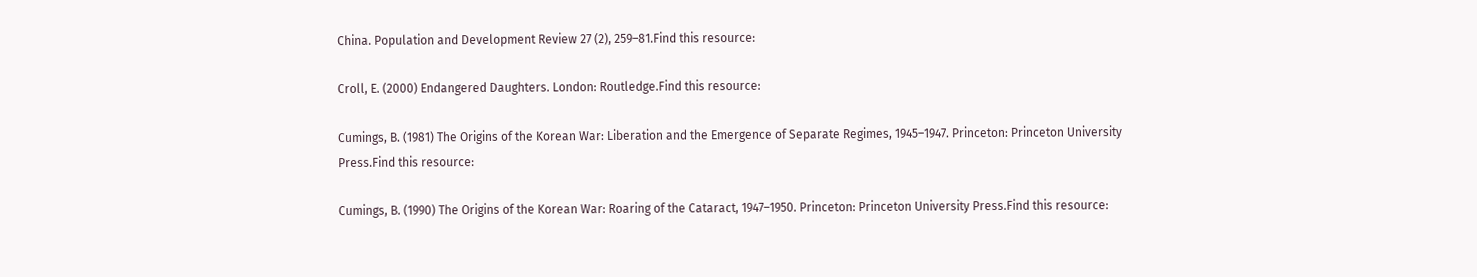China. Population and Development Review 27 (2), 259–81.Find this resource:

Croll, E. (2000) Endangered Daughters. London: Routledge.Find this resource:

Cumings, B. (1981) The Origins of the Korean War: Liberation and the Emergence of Separate Regimes, 1945–1947. Princeton: Princeton University Press.Find this resource:

Cumings, B. (1990) The Origins of the Korean War: Roaring of the Cataract, 1947–1950. Princeton: Princeton University Press.Find this resource: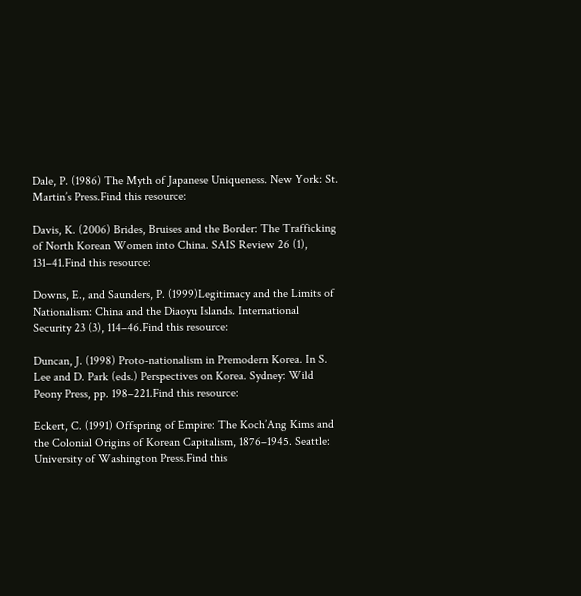Dale, P. (1986) The Myth of Japanese Uniqueness. New York: St. Martin’s Press.Find this resource:

Davis, K. (2006) Brides, Bruises and the Border: The Trafficking of North Korean Women into China. SAIS Review 26 (1), 131–41.Find this resource:

Downs, E., and Saunders, P. (1999)Legitimacy and the Limits of Nationalism: China and the Diaoyu Islands. International Security 23 (3), 114–46.Find this resource:

Duncan, J. (1998) Proto-nationalism in Premodern Korea. In S. Lee and D. Park (eds.) Perspectives on Korea. Sydney: Wild Peony Press, pp. 198–221.Find this resource:

Eckert, C. (1991) Offspring of Empire: The Koch’Ang Kims and the Colonial Origins of Korean Capitalism, 1876–1945. Seattle: University of Washington Press.Find this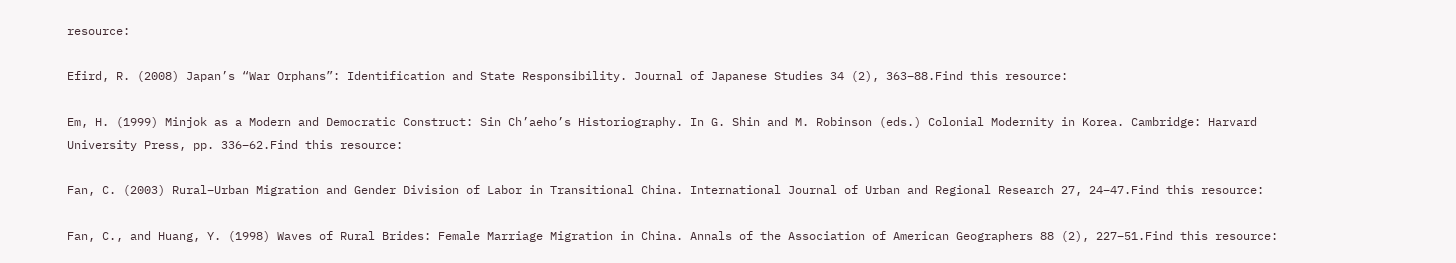resource:

Efird, R. (2008) Japan’s “War Orphans”: Identification and State Responsibility. Journal of Japanese Studies 34 (2), 363–88.Find this resource:

Em, H. (1999) Minjok as a Modern and Democratic Construct: Sin Ch’aeho’s Historiography. In G. Shin and M. Robinson (eds.) Colonial Modernity in Korea. Cambridge: Harvard University Press, pp. 336–62.Find this resource:

Fan, C. (2003) Rural–Urban Migration and Gender Division of Labor in Transitional China. International Journal of Urban and Regional Research 27, 24–47.Find this resource:

Fan, C., and Huang, Y. (1998) Waves of Rural Brides: Female Marriage Migration in China. Annals of the Association of American Geographers 88 (2), 227–51.Find this resource: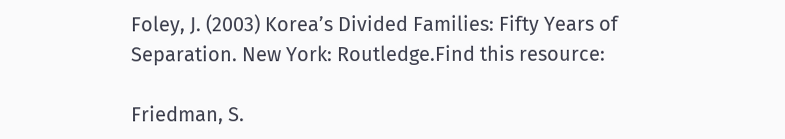Foley, J. (2003) Korea’s Divided Families: Fifty Years of Separation. New York: Routledge.Find this resource:

Friedman, S.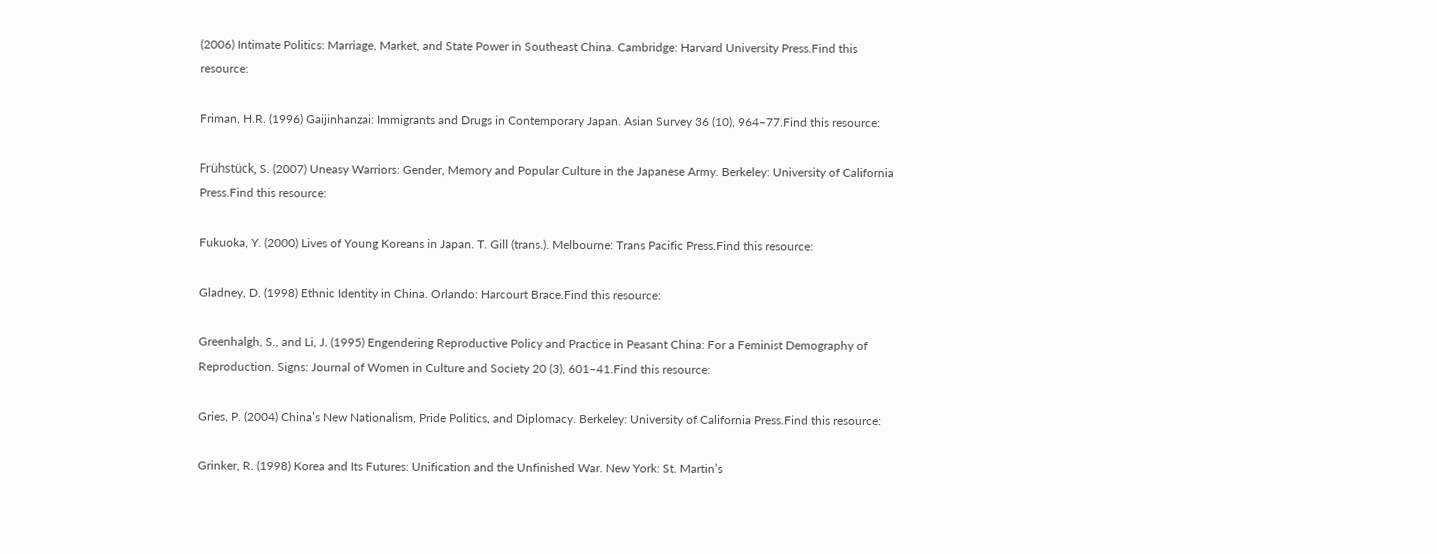(2006) Intimate Politics: Marriage, Market, and State Power in Southeast China. Cambridge: Harvard University Press.Find this resource:

Friman, H.R. (1996) Gaijinhanzai: Immigrants and Drugs in Contemporary Japan. Asian Survey 36 (10), 964–77.Find this resource:

Frühstück, S. (2007) Uneasy Warriors: Gender, Memory and Popular Culture in the Japanese Army. Berkeley: University of California Press.Find this resource:

Fukuoka, Y. (2000) Lives of Young Koreans in Japan. T. Gill (trans.). Melbourne: Trans Pacific Press.Find this resource:

Gladney, D. (1998) Ethnic Identity in China. Orlando: Harcourt Brace.Find this resource:

Greenhalgh, S., and Li, J. (1995) Engendering Reproductive Policy and Practice in Peasant China: For a Feminist Demography of Reproduction. Signs: Journal of Women in Culture and Society 20 (3), 601–41.Find this resource:

Gries, P. (2004) China’s New Nationalism, Pride Politics, and Diplomacy. Berkeley: University of California Press.Find this resource:

Grinker, R. (1998) Korea and Its Futures: Unification and the Unfinished War. New York: St. Martin’s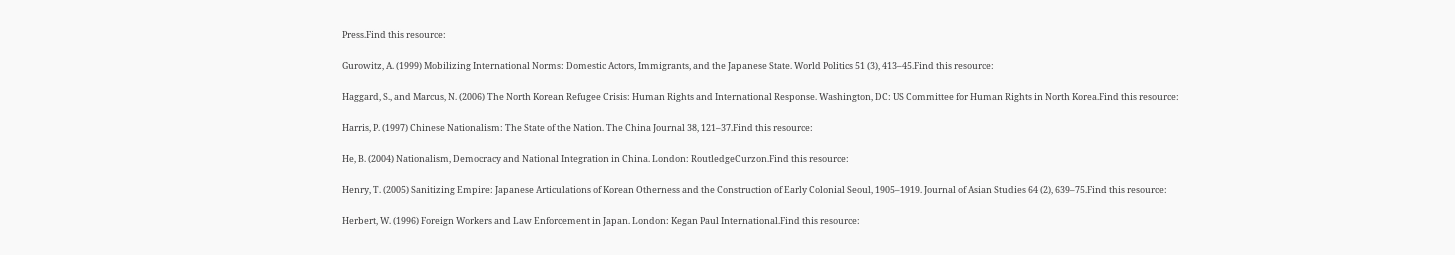Press.Find this resource:

Gurowitz, A. (1999) Mobilizing International Norms: Domestic Actors, Immigrants, and the Japanese State. World Politics 51 (3), 413–45.Find this resource:

Haggard, S., and Marcus, N. (2006) The North Korean Refugee Crisis: Human Rights and International Response. Washington, DC: US Committee for Human Rights in North Korea.Find this resource:

Harris, P. (1997) Chinese Nationalism: The State of the Nation. The China Journal 38, 121–37.Find this resource:

He, B. (2004) Nationalism, Democracy and National Integration in China. London: RoutledgeCurzon.Find this resource:

Henry, T. (2005) Sanitizing Empire: Japanese Articulations of Korean Otherness and the Construction of Early Colonial Seoul, 1905–1919. Journal of Asian Studies 64 (2), 639–75.Find this resource:

Herbert, W. (1996) Foreign Workers and Law Enforcement in Japan. London: Kegan Paul International.Find this resource: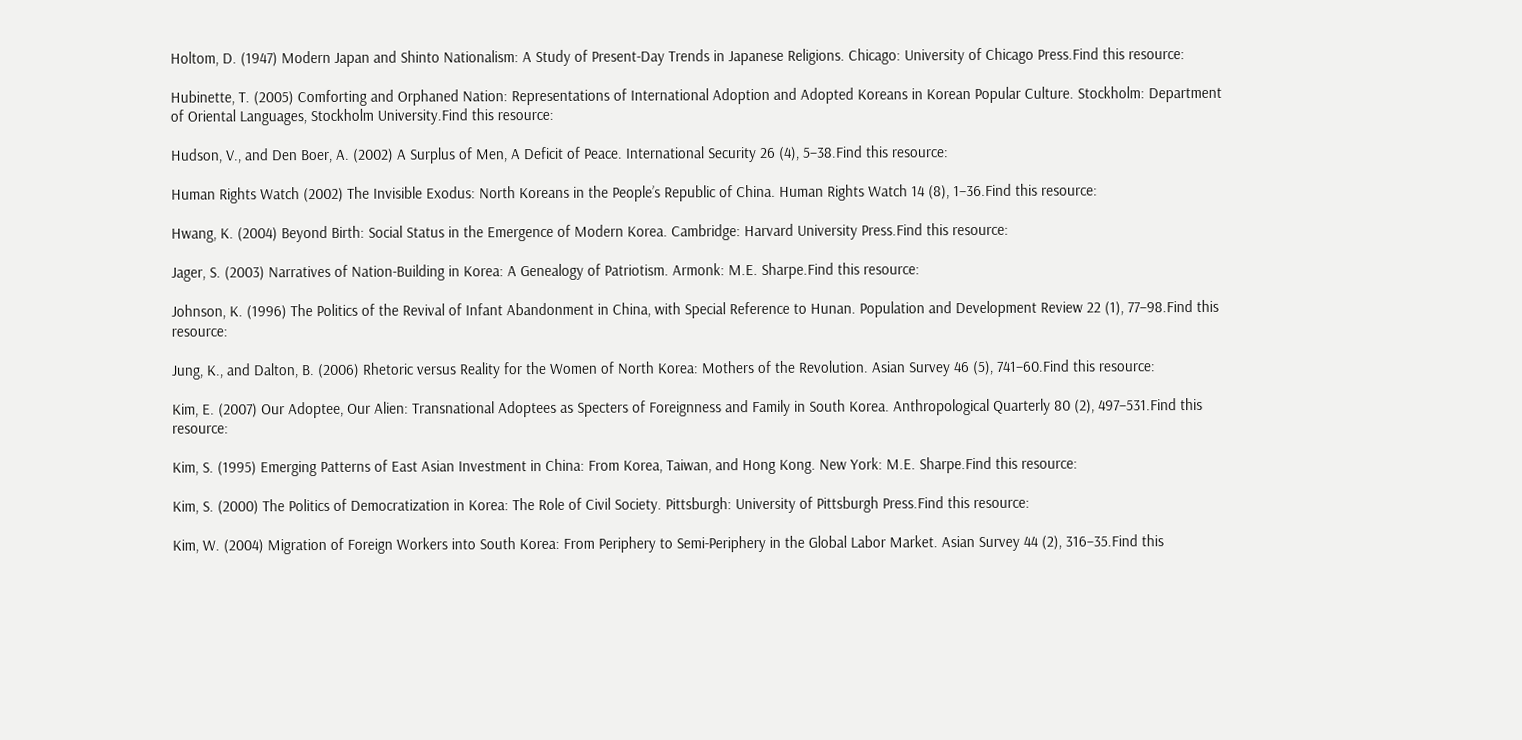Holtom, D. (1947) Modern Japan and Shinto Nationalism: A Study of Present-Day Trends in Japanese Religions. Chicago: University of Chicago Press.Find this resource:

Hubinette, T. (2005) Comforting and Orphaned Nation: Representations of International Adoption and Adopted Koreans in Korean Popular Culture. Stockholm: Department of Oriental Languages, Stockholm University.Find this resource:

Hudson, V., and Den Boer, A. (2002) A Surplus of Men, A Deficit of Peace. International Security 26 (4), 5–38.Find this resource:

Human Rights Watch (2002) The Invisible Exodus: North Koreans in the People’s Republic of China. Human Rights Watch 14 (8), 1–36.Find this resource:

Hwang, K. (2004) Beyond Birth: Social Status in the Emergence of Modern Korea. Cambridge: Harvard University Press.Find this resource:

Jager, S. (2003) Narratives of Nation-Building in Korea: A Genealogy of Patriotism. Armonk: M.E. Sharpe.Find this resource:

Johnson, K. (1996) The Politics of the Revival of Infant Abandonment in China, with Special Reference to Hunan. Population and Development Review 22 (1), 77–98.Find this resource:

Jung, K., and Dalton, B. (2006) Rhetoric versus Reality for the Women of North Korea: Mothers of the Revolution. Asian Survey 46 (5), 741–60.Find this resource:

Kim, E. (2007) Our Adoptee, Our Alien: Transnational Adoptees as Specters of Foreignness and Family in South Korea. Anthropological Quarterly 80 (2), 497–531.Find this resource:

Kim, S. (1995) Emerging Patterns of East Asian Investment in China: From Korea, Taiwan, and Hong Kong. New York: M.E. Sharpe.Find this resource:

Kim, S. (2000) The Politics of Democratization in Korea: The Role of Civil Society. Pittsburgh: University of Pittsburgh Press.Find this resource:

Kim, W. (2004) Migration of Foreign Workers into South Korea: From Periphery to Semi-Periphery in the Global Labor Market. Asian Survey 44 (2), 316–35.Find this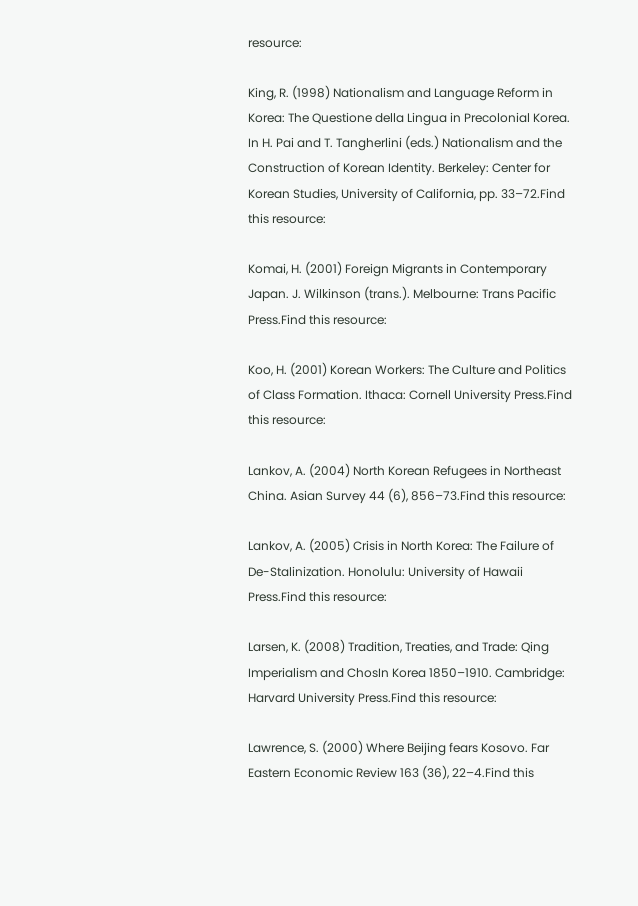resource:

King, R. (1998) Nationalism and Language Reform in Korea: The Questione della Lingua in Precolonial Korea. In H. Pai and T. Tangherlini (eds.) Nationalism and the Construction of Korean Identity. Berkeley: Center for Korean Studies, University of California, pp. 33–72.Find this resource:

Komai, H. (2001) Foreign Migrants in Contemporary Japan. J. Wilkinson (trans.). Melbourne: Trans Pacific Press.Find this resource:

Koo, H. (2001) Korean Workers: The Culture and Politics of Class Formation. Ithaca: Cornell University Press.Find this resource:

Lankov, A. (2004) North Korean Refugees in Northeast China. Asian Survey 44 (6), 856–73.Find this resource:

Lankov, A. (2005) Crisis in North Korea: The Failure of De-Stalinization. Honolulu: University of Hawaii Press.Find this resource:

Larsen, K. (2008) Tradition, Treaties, and Trade: Qing Imperialism and ChosIn Korea 1850–1910. Cambridge: Harvard University Press.Find this resource:

Lawrence, S. (2000) Where Beijing fears Kosovo. Far Eastern Economic Review 163 (36), 22–4.Find this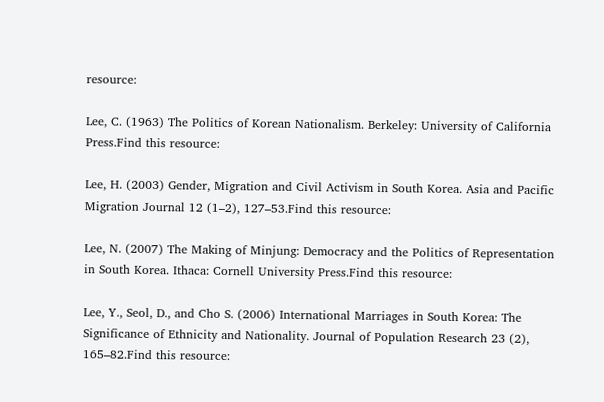resource:

Lee, C. (1963) The Politics of Korean Nationalism. Berkeley: University of California Press.Find this resource:

Lee, H. (2003) Gender, Migration and Civil Activism in South Korea. Asia and Pacific Migration Journal 12 (1–2), 127–53.Find this resource:

Lee, N. (2007) The Making of Minjung: Democracy and the Politics of Representation in South Korea. Ithaca: Cornell University Press.Find this resource:

Lee, Y., Seol, D., and Cho S. (2006) International Marriages in South Korea: The Significance of Ethnicity and Nationality. Journal of Population Research 23 (2), 165–82.Find this resource: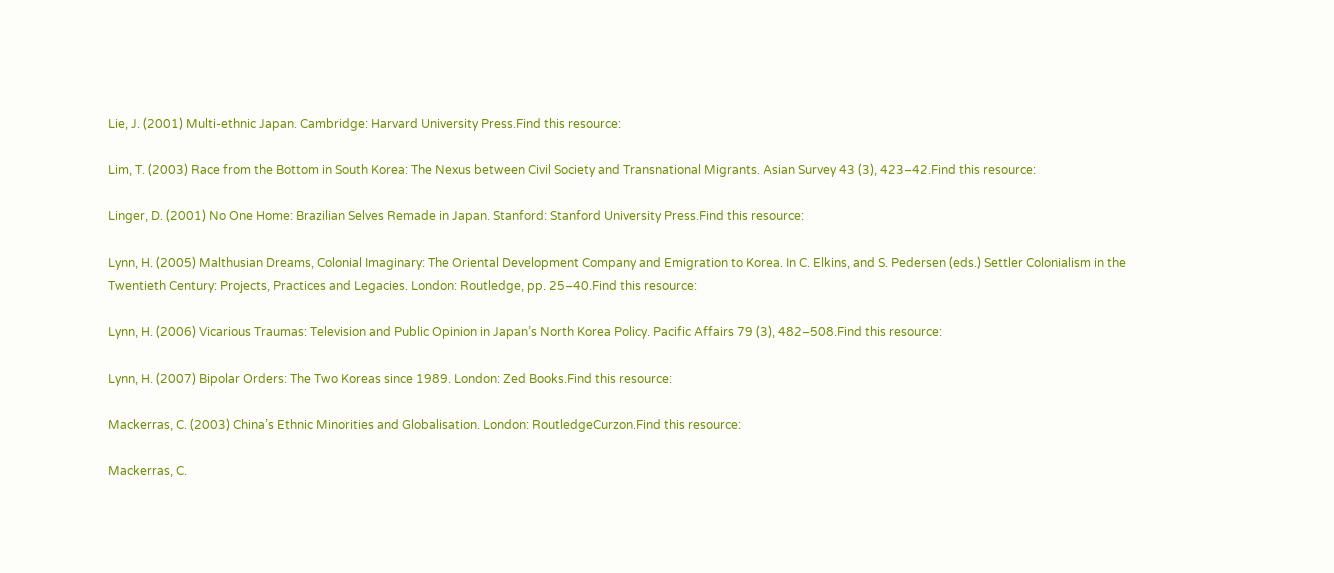Lie, J. (2001) Multi-ethnic Japan. Cambridge: Harvard University Press.Find this resource:

Lim, T. (2003) Race from the Bottom in South Korea: The Nexus between Civil Society and Transnational Migrants. Asian Survey 43 (3), 423–42.Find this resource:

Linger, D. (2001) No One Home: Brazilian Selves Remade in Japan. Stanford: Stanford University Press.Find this resource:

Lynn, H. (2005) Malthusian Dreams, Colonial Imaginary: The Oriental Development Company and Emigration to Korea. In C. Elkins, and S. Pedersen (eds.) Settler Colonialism in the Twentieth Century: Projects, Practices and Legacies. London: Routledge, pp. 25–40.Find this resource:

Lynn, H. (2006) Vicarious Traumas: Television and Public Opinion in Japan’s North Korea Policy. Pacific Affairs 79 (3), 482–508.Find this resource:

Lynn, H. (2007) Bipolar Orders: The Two Koreas since 1989. London: Zed Books.Find this resource:

Mackerras, C. (2003) China’s Ethnic Minorities and Globalisation. London: RoutledgeCurzon.Find this resource:

Mackerras, C.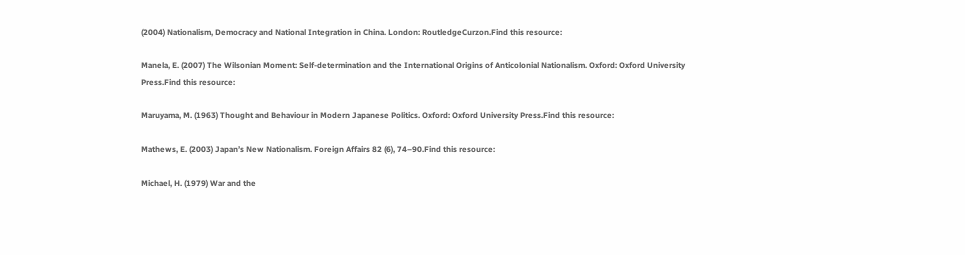(2004) Nationalism, Democracy and National Integration in China. London: RoutledgeCurzon.Find this resource:

Manela, E. (2007) The Wilsonian Moment: Self-determination and the International Origins of Anticolonial Nationalism. Oxford: Oxford University Press.Find this resource:

Maruyama, M. (1963) Thought and Behaviour in Modern Japanese Politics. Oxford: Oxford University Press.Find this resource:

Mathews, E. (2003) Japan’s New Nationalism. Foreign Affairs 82 (6), 74–90.Find this resource:

Michael, H. (1979) War and the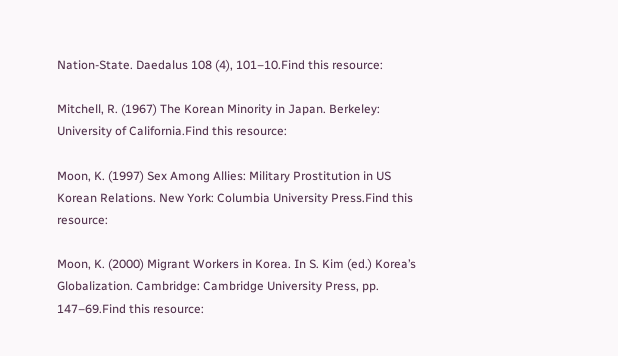Nation-State. Daedalus 108 (4), 101–10.Find this resource:

Mitchell, R. (1967) The Korean Minority in Japan. Berkeley: University of California.Find this resource:

Moon, K. (1997) Sex Among Allies: Military Prostitution in US Korean Relations. New York: Columbia University Press.Find this resource:

Moon, K. (2000) Migrant Workers in Korea. In S. Kim (ed.) Korea’s Globalization. Cambridge: Cambridge University Press, pp. 147–69.Find this resource: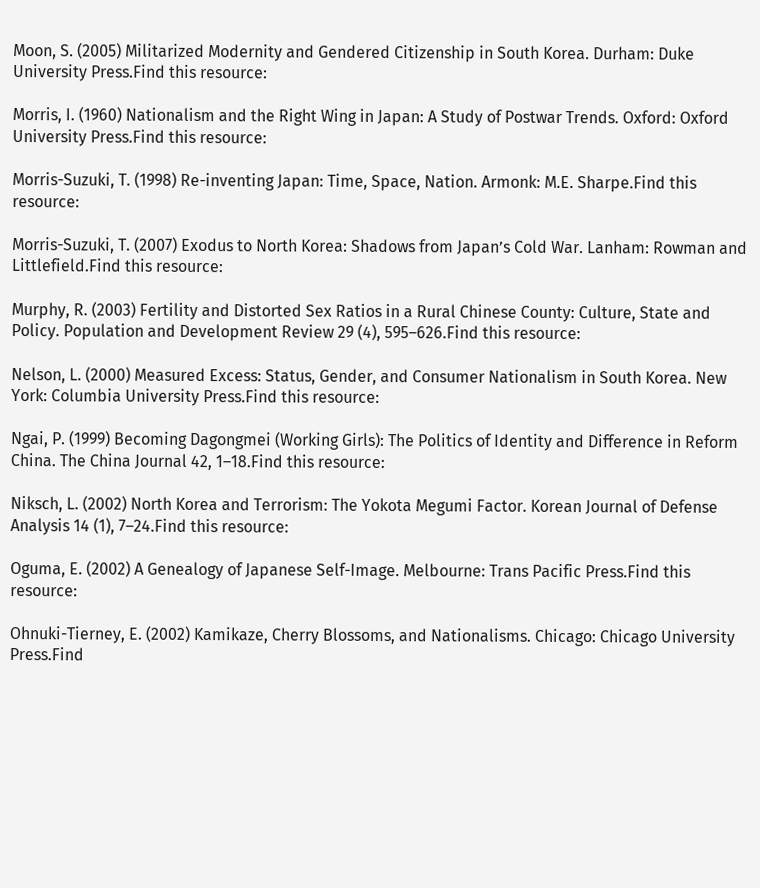Moon, S. (2005) Militarized Modernity and Gendered Citizenship in South Korea. Durham: Duke University Press.Find this resource:

Morris, I. (1960) Nationalism and the Right Wing in Japan: A Study of Postwar Trends. Oxford: Oxford University Press.Find this resource:

Morris-Suzuki, T. (1998) Re-inventing Japan: Time, Space, Nation. Armonk: M.E. Sharpe.Find this resource:

Morris-Suzuki, T. (2007) Exodus to North Korea: Shadows from Japan’s Cold War. Lanham: Rowman and Littlefield.Find this resource:

Murphy, R. (2003) Fertility and Distorted Sex Ratios in a Rural Chinese County: Culture, State and Policy. Population and Development Review 29 (4), 595–626.Find this resource:

Nelson, L. (2000) Measured Excess: Status, Gender, and Consumer Nationalism in South Korea. New York: Columbia University Press.Find this resource:

Ngai, P. (1999) Becoming Dagongmei (Working Girls): The Politics of Identity and Difference in Reform China. The China Journal 42, 1–18.Find this resource:

Niksch, L. (2002) North Korea and Terrorism: The Yokota Megumi Factor. Korean Journal of Defense Analysis 14 (1), 7–24.Find this resource:

Oguma, E. (2002) A Genealogy of Japanese Self-Image. Melbourne: Trans Pacific Press.Find this resource:

Ohnuki-Tierney, E. (2002) Kamikaze, Cherry Blossoms, and Nationalisms. Chicago: Chicago University Press.Find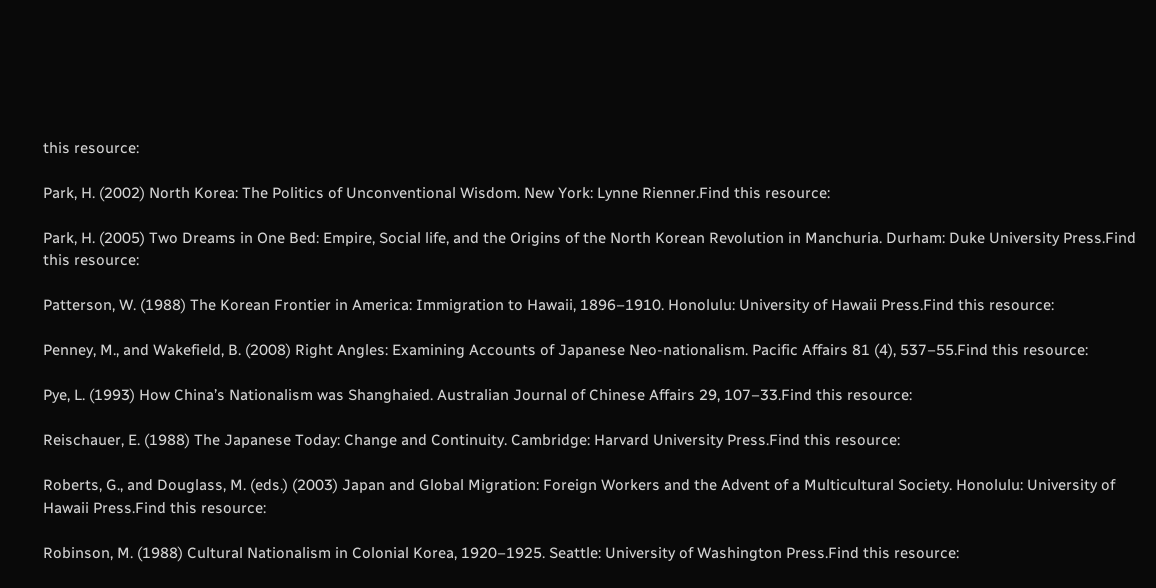this resource:

Park, H. (2002) North Korea: The Politics of Unconventional Wisdom. New York: Lynne Rienner.Find this resource:

Park, H. (2005) Two Dreams in One Bed: Empire, Social life, and the Origins of the North Korean Revolution in Manchuria. Durham: Duke University Press.Find this resource:

Patterson, W. (1988) The Korean Frontier in America: Immigration to Hawaii, 1896–1910. Honolulu: University of Hawaii Press.Find this resource:

Penney, M., and Wakefield, B. (2008) Right Angles: Examining Accounts of Japanese Neo-nationalism. Pacific Affairs 81 (4), 537–55.Find this resource:

Pye, L. (1993) How China’s Nationalism was Shanghaied. Australian Journal of Chinese Affairs 29, 107–33.Find this resource:

Reischauer, E. (1988) The Japanese Today: Change and Continuity. Cambridge: Harvard University Press.Find this resource:

Roberts, G., and Douglass, M. (eds.) (2003) Japan and Global Migration: Foreign Workers and the Advent of a Multicultural Society. Honolulu: University of Hawaii Press.Find this resource:

Robinson, M. (1988) Cultural Nationalism in Colonial Korea, 1920–1925. Seattle: University of Washington Press.Find this resource: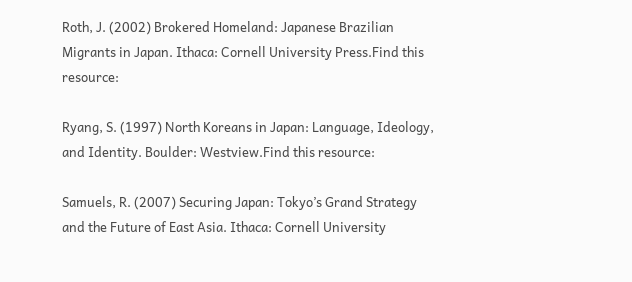Roth, J. (2002) Brokered Homeland: Japanese Brazilian Migrants in Japan. Ithaca: Cornell University Press.Find this resource:

Ryang, S. (1997) North Koreans in Japan: Language, Ideology, and Identity. Boulder: Westview.Find this resource:

Samuels, R. (2007) Securing Japan: Tokyo’s Grand Strategy and the Future of East Asia. Ithaca: Cornell University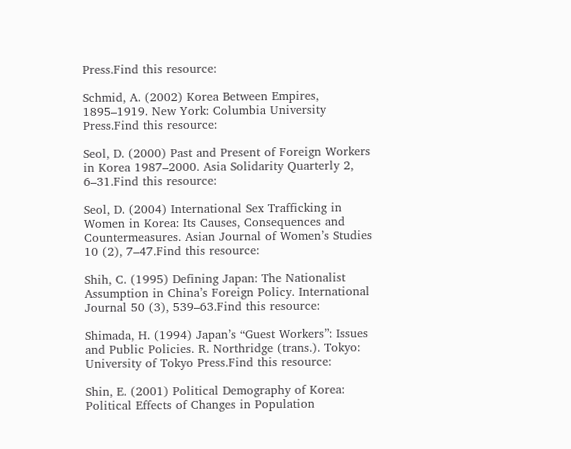Press.Find this resource:

Schmid, A. (2002) Korea Between Empires, 1895–1919. New York: Columbia University Press.Find this resource:

Seol, D. (2000) Past and Present of Foreign Workers in Korea 1987–2000. Asia Solidarity Quarterly 2, 6–31.Find this resource:

Seol, D. (2004) International Sex Trafficking in Women in Korea: Its Causes, Consequences and Countermeasures. Asian Journal of Women’s Studies 10 (2), 7–47.Find this resource:

Shih, C. (1995) Defining Japan: The Nationalist Assumption in China’s Foreign Policy. International Journal 50 (3), 539–63.Find this resource:

Shimada, H. (1994) Japan’s “Guest Workers”: Issues and Public Policies. R. Northridge (trans.). Tokyo: University of Tokyo Press.Find this resource:

Shin, E. (2001) Political Demography of Korea: Political Effects of Changes in Population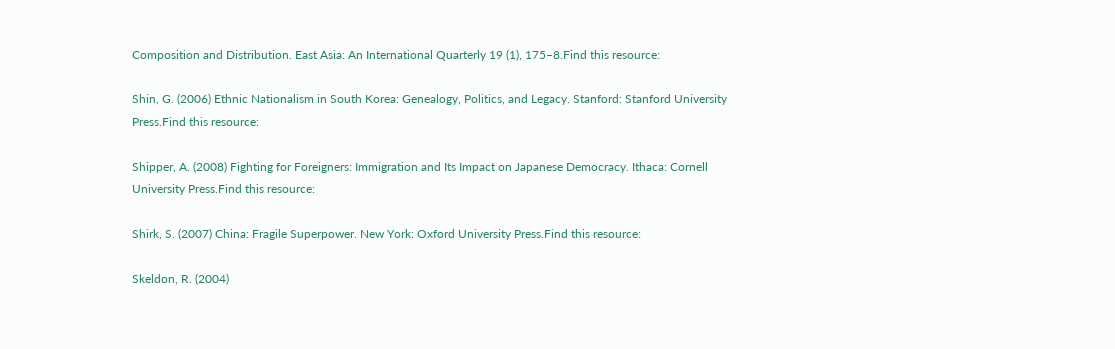Composition and Distribution. East Asia: An International Quarterly 19 (1), 175–8.Find this resource:

Shin, G. (2006) Ethnic Nationalism in South Korea: Genealogy, Politics, and Legacy. Stanford: Stanford University Press.Find this resource:

Shipper, A. (2008) Fighting for Foreigners: Immigration and Its Impact on Japanese Democracy. Ithaca: Cornell University Press.Find this resource:

Shirk, S. (2007) China: Fragile Superpower. New York: Oxford University Press.Find this resource:

Skeldon, R. (2004)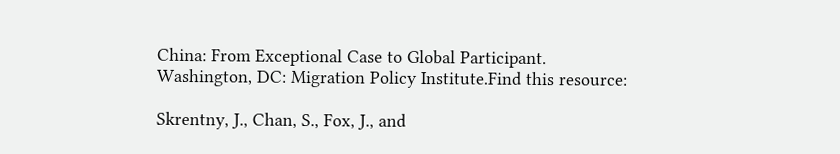China: From Exceptional Case to Global Participant. Washington, DC: Migration Policy Institute.Find this resource:

Skrentny, J., Chan, S., Fox, J., and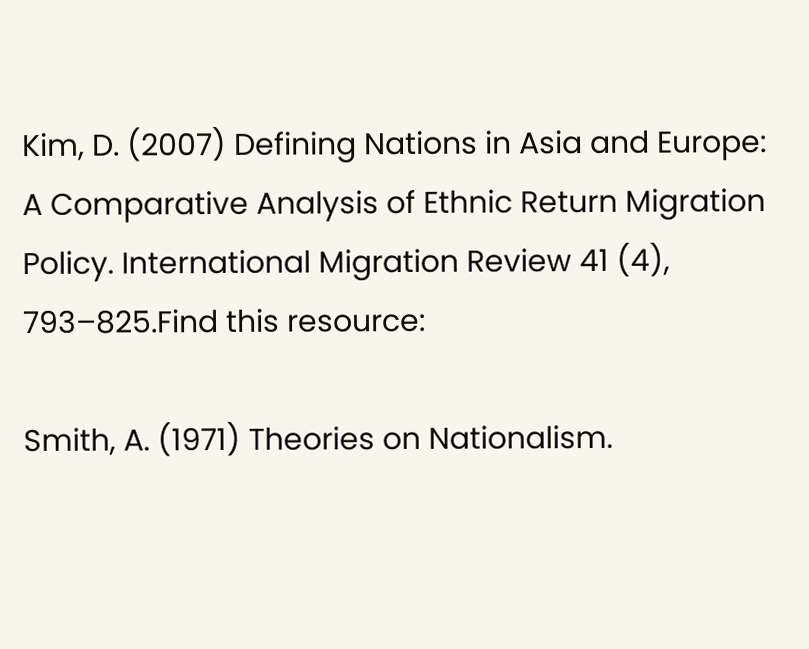Kim, D. (2007) Defining Nations in Asia and Europe: A Comparative Analysis of Ethnic Return Migration Policy. International Migration Review 41 (4), 793–825.Find this resource:

Smith, A. (1971) Theories on Nationalism.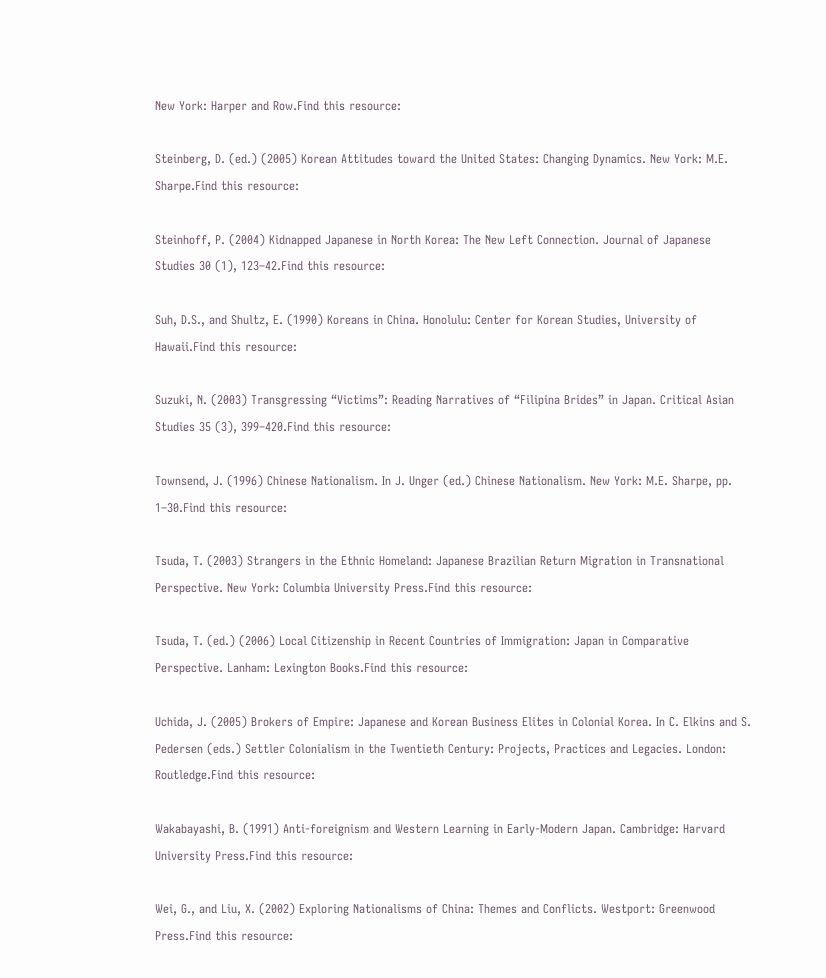New York: Harper and Row.Find this resource:

Steinberg, D. (ed.) (2005) Korean Attitudes toward the United States: Changing Dynamics. New York: M.E. Sharpe.Find this resource:

Steinhoff, P. (2004) Kidnapped Japanese in North Korea: The New Left Connection. Journal of Japanese Studies 30 (1), 123–42.Find this resource:

Suh, D.S., and Shultz, E. (1990) Koreans in China. Honolulu: Center for Korean Studies, University of Hawaii.Find this resource:

Suzuki, N. (2003) Transgressing “Victims”: Reading Narratives of “Filipina Brides” in Japan. Critical Asian Studies 35 (3), 399–420.Find this resource:

Townsend, J. (1996) Chinese Nationalism. In J. Unger (ed.) Chinese Nationalism. New York: M.E. Sharpe, pp. 1–30.Find this resource:

Tsuda, T. (2003) Strangers in the Ethnic Homeland: Japanese Brazilian Return Migration in Transnational Perspective. New York: Columbia University Press.Find this resource:

Tsuda, T. (ed.) (2006) Local Citizenship in Recent Countries of Immigration: Japan in Comparative Perspective. Lanham: Lexington Books.Find this resource:

Uchida, J. (2005) Brokers of Empire: Japanese and Korean Business Elites in Colonial Korea. In C. Elkins and S. Pedersen (eds.) Settler Colonialism in the Twentieth Century: Projects, Practices and Legacies. London: Routledge.Find this resource:

Wakabayashi, B. (1991) Anti-foreignism and Western Learning in Early-Modern Japan. Cambridge: Harvard University Press.Find this resource:

Wei, G., and Liu, X. (2002) Exploring Nationalisms of China: Themes and Conflicts. Westport: Greenwood Press.Find this resource: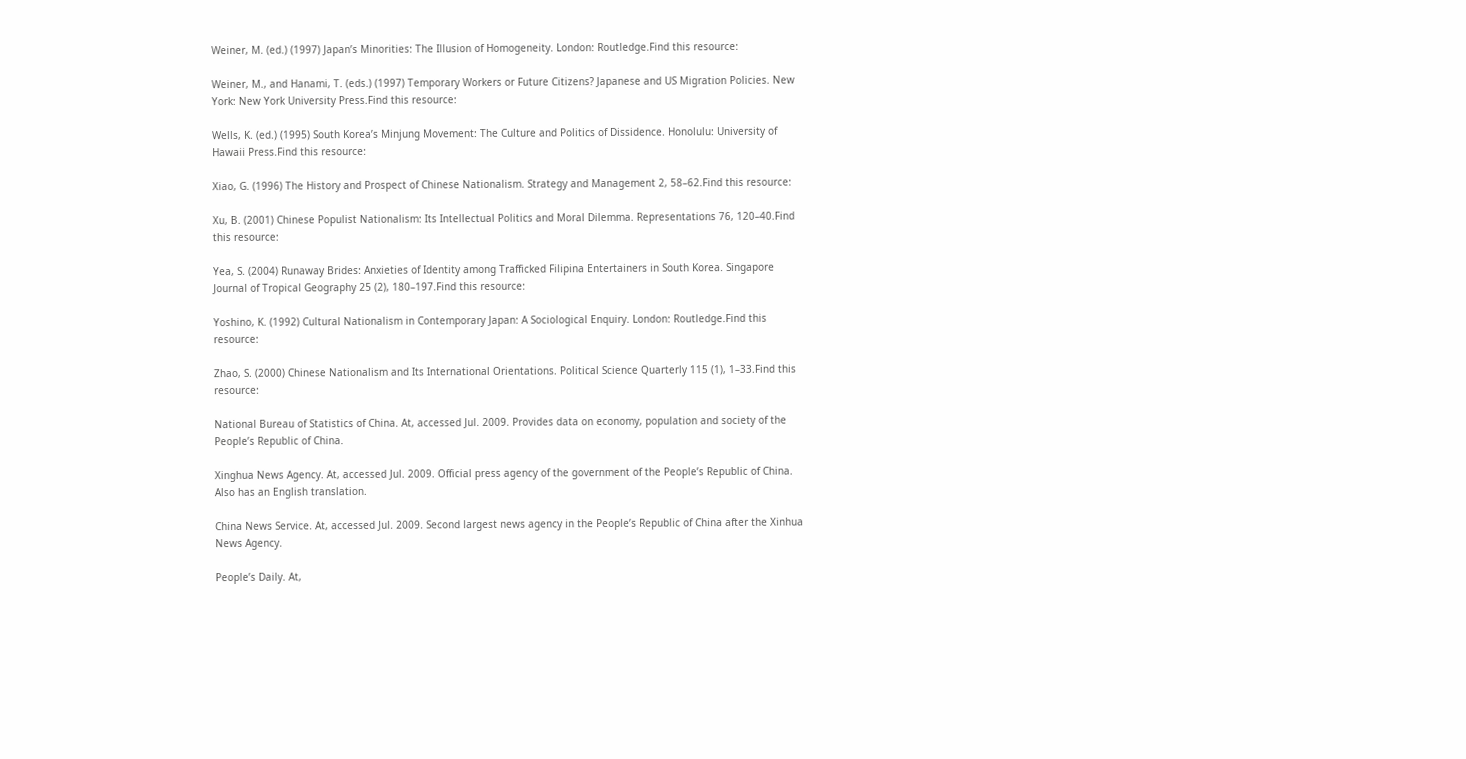Weiner, M. (ed.) (1997) Japan’s Minorities: The Illusion of Homogeneity. London: Routledge.Find this resource:

Weiner, M., and Hanami, T. (eds.) (1997) Temporary Workers or Future Citizens? Japanese and US Migration Policies. New York: New York University Press.Find this resource:

Wells, K. (ed.) (1995) South Korea’s Minjung Movement: The Culture and Politics of Dissidence. Honolulu: University of Hawaii Press.Find this resource:

Xiao, G. (1996) The History and Prospect of Chinese Nationalism. Strategy and Management 2, 58–62.Find this resource:

Xu, B. (2001) Chinese Populist Nationalism: Its Intellectual Politics and Moral Dilemma. Representations 76, 120–40.Find this resource:

Yea, S. (2004) Runaway Brides: Anxieties of Identity among Trafficked Filipina Entertainers in South Korea. Singapore Journal of Tropical Geography 25 (2), 180–197.Find this resource:

Yoshino, K. (1992) Cultural Nationalism in Contemporary Japan: A Sociological Enquiry. London: Routledge.Find this resource:

Zhao, S. (2000) Chinese Nationalism and Its International Orientations. Political Science Quarterly 115 (1), 1–33.Find this resource:

National Bureau of Statistics of China. At, accessed Jul. 2009. Provides data on economy, population and society of the People’s Republic of China.

Xinghua News Agency. At, accessed Jul. 2009. Official press agency of the government of the People’s Republic of China. Also has an English translation.

China News Service. At, accessed Jul. 2009. Second largest news agency in the People’s Republic of China after the Xinhua News Agency.

People’s Daily. At,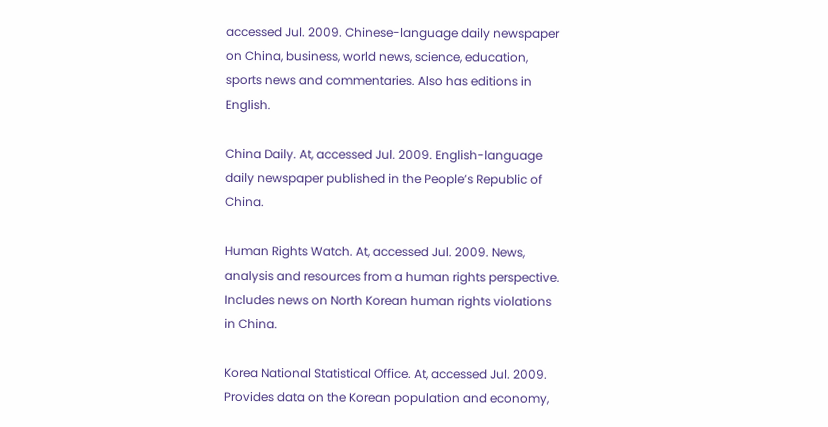accessed Jul. 2009. Chinese-language daily newspaper on China, business, world news, science, education, sports news and commentaries. Also has editions in English.

China Daily. At, accessed Jul. 2009. English-language daily newspaper published in the People’s Republic of China.

Human Rights Watch. At, accessed Jul. 2009. News, analysis and resources from a human rights perspective. Includes news on North Korean human rights violations in China.

Korea National Statistical Office. At, accessed Jul. 2009. Provides data on the Korean population and economy,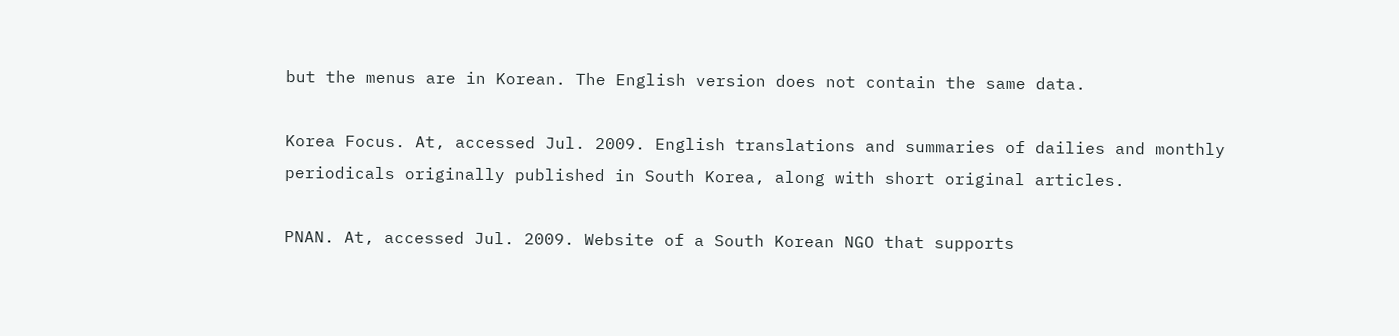but the menus are in Korean. The English version does not contain the same data.

Korea Focus. At, accessed Jul. 2009. English translations and summaries of dailies and monthly periodicals originally published in South Korea, along with short original articles.

PNAN. At, accessed Jul. 2009. Website of a South Korean NGO that supports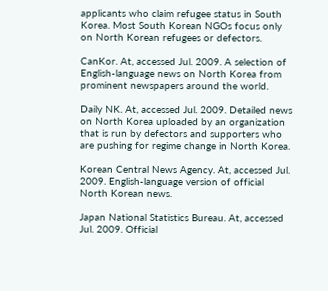applicants who claim refugee status in South Korea. Most South Korean NGOs focus only on North Korean refugees or defectors.

CanKor. At, accessed Jul. 2009. A selection of English-language news on North Korea from prominent newspapers around the world.

Daily NK. At, accessed Jul. 2009. Detailed news on North Korea uploaded by an organization that is run by defectors and supporters who are pushing for regime change in North Korea.

Korean Central News Agency. At, accessed Jul. 2009. English-language version of official North Korean news.

Japan National Statistics Bureau. At, accessed Jul. 2009. Official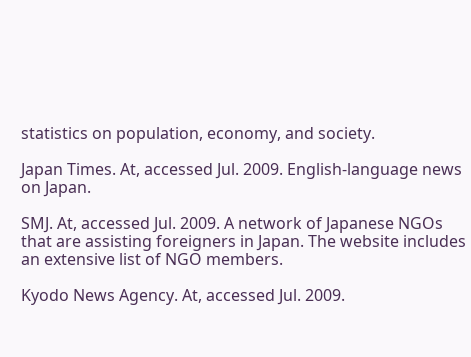statistics on population, economy, and society.

Japan Times. At, accessed Jul. 2009. English-language news on Japan.

SMJ. At, accessed Jul. 2009. A network of Japanese NGOs that are assisting foreigners in Japan. The website includes an extensive list of NGO members.

Kyodo News Agency. At, accessed Jul. 2009.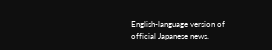English-language version of official Japanese news.